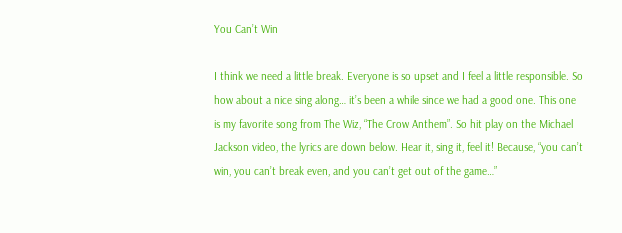You Can’t Win

I think we need a little break. Everyone is so upset and I feel a little responsible. So how about a nice sing along… it’s been a while since we had a good one. This one is my favorite song from The Wiz, “The Crow Anthem”. So hit play on the Michael Jackson video, the lyrics are down below. Hear it, sing it, feel it! Because, “you can’t win, you can’t break even, and you can’t get out of the game…”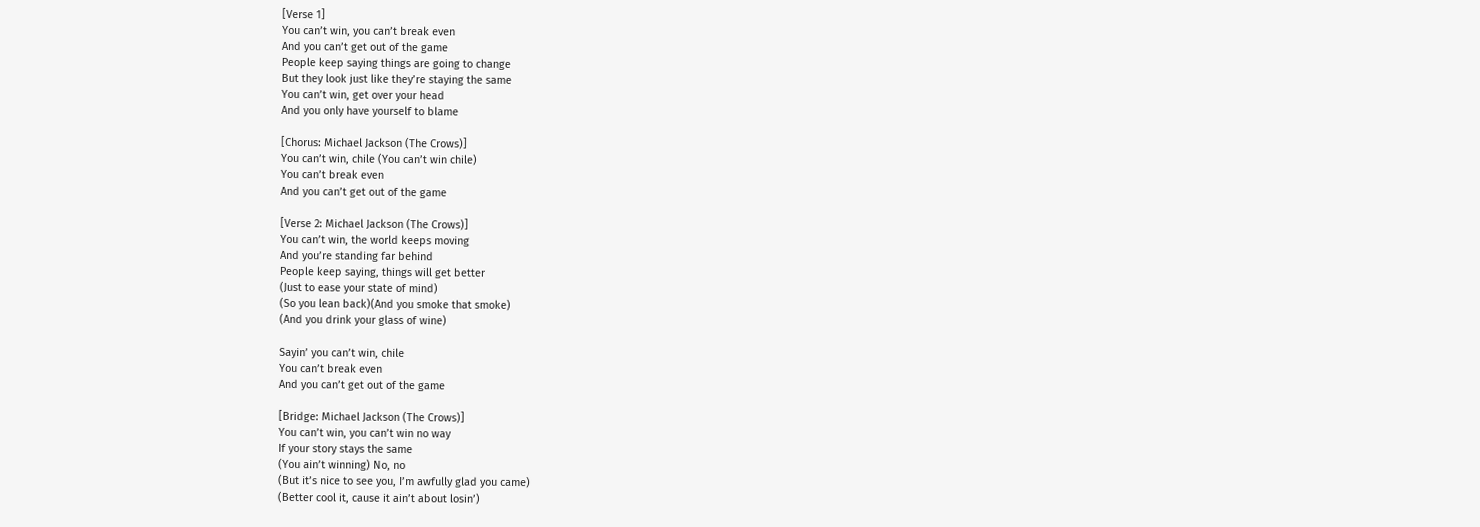[Verse 1]
You can’t win, you can’t break even
And you can’t get out of the game
People keep saying things are going to change
But they look just like they’re staying the same
You can’t win, get over your head
And you only have yourself to blame

[Chorus: Michael Jackson (The Crows)]
You can’t win, chile (You can’t win chile)
You can’t break even
And you can’t get out of the game

[Verse 2: Michael Jackson (The Crows)]
You can’t win, the world keeps moving
And you’re standing far behind
People keep saying, things will get better
(Just to ease your state of mind)
(So you lean back)(And you smoke that smoke)
(And you drink your glass of wine)

Sayin’ you can’t win, chile
You can’t break even
And you can’t get out of the game

[Bridge: Michael Jackson (The Crows)]
You can’t win, you can’t win no way
If your story stays the same
(You ain’t winning) No, no
(But it’s nice to see you, I’m awfully glad you came)
(Better cool it, cause it ain’t about losin’)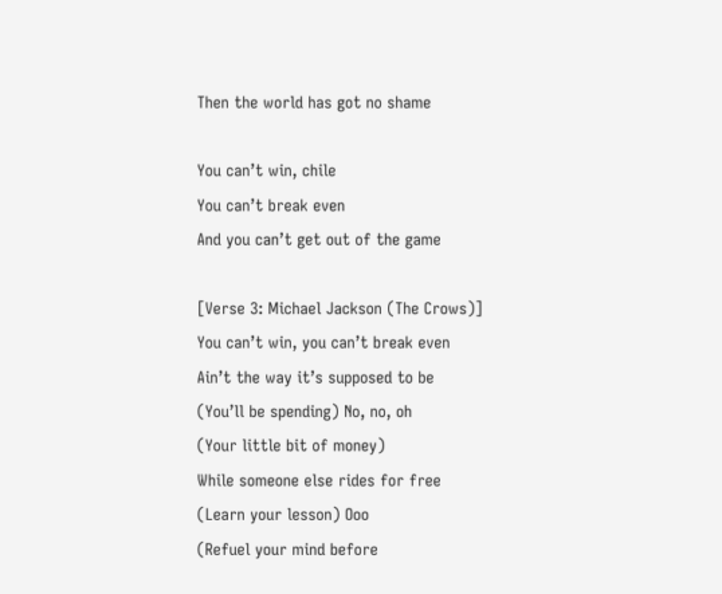Then the world has got no shame

You can’t win, chile
You can’t break even
And you can’t get out of the game

[Verse 3: Michael Jackson (The Crows)]
You can’t win, you can’t break even
Ain’t the way it’s supposed to be
(You’ll be spending) No, no, oh
(Your little bit of money)
While someone else rides for free
(Learn your lesson) Ooo
(Refuel your mind before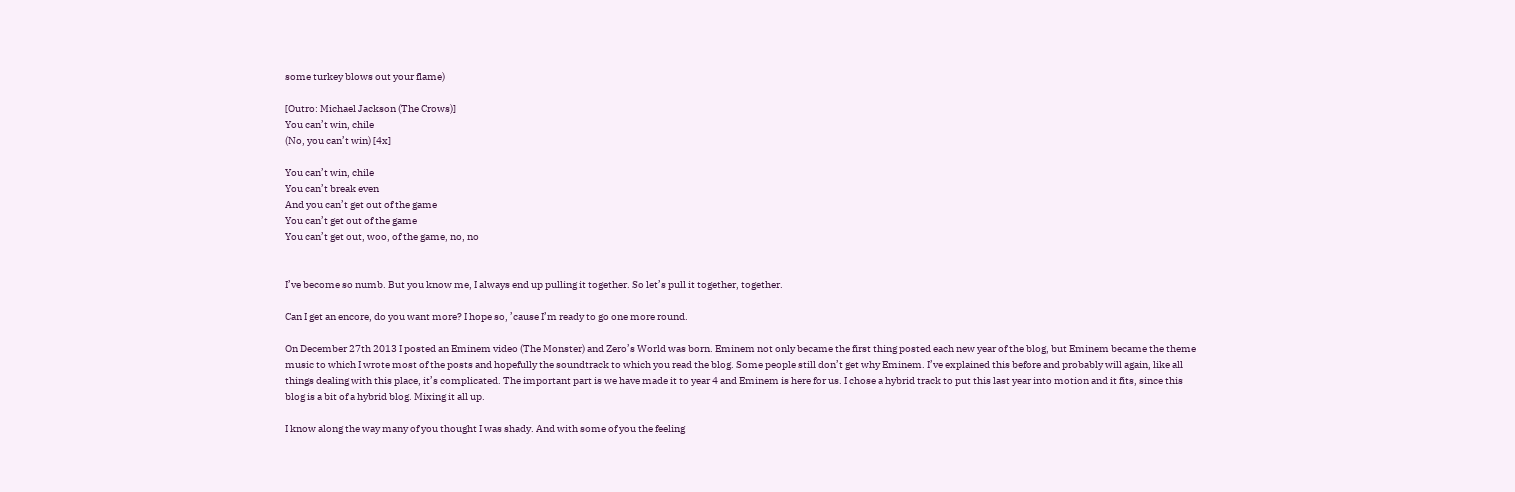some turkey blows out your flame)

[Outro: Michael Jackson (The Crows)]
You can’t win, chile
(No, you can’t win) [4x]

You can’t win, chile
You can’t break even
And you can’t get out of the game
You can’t get out of the game
You can’t get out, woo, of the game, no, no


I’ve become so numb. But you know me, I always end up pulling it together. So let’s pull it together, together.

Can I get an encore, do you want more? I hope so, ’cause I’m ready to go one more round.

On December 27th 2013 I posted an Eminem video (The Monster) and Zero’s World was born. Eminem not only became the first thing posted each new year of the blog, but Eminem became the theme music to which I wrote most of the posts and hopefully the soundtrack to which you read the blog. Some people still don’t get why Eminem. I’ve explained this before and probably will again, like all things dealing with this place, it’s complicated. The important part is we have made it to year 4 and Eminem is here for us. I chose a hybrid track to put this last year into motion and it fits, since this blog is a bit of a hybrid blog. Mixing it all up.

I know along the way many of you thought I was shady. And with some of you the feeling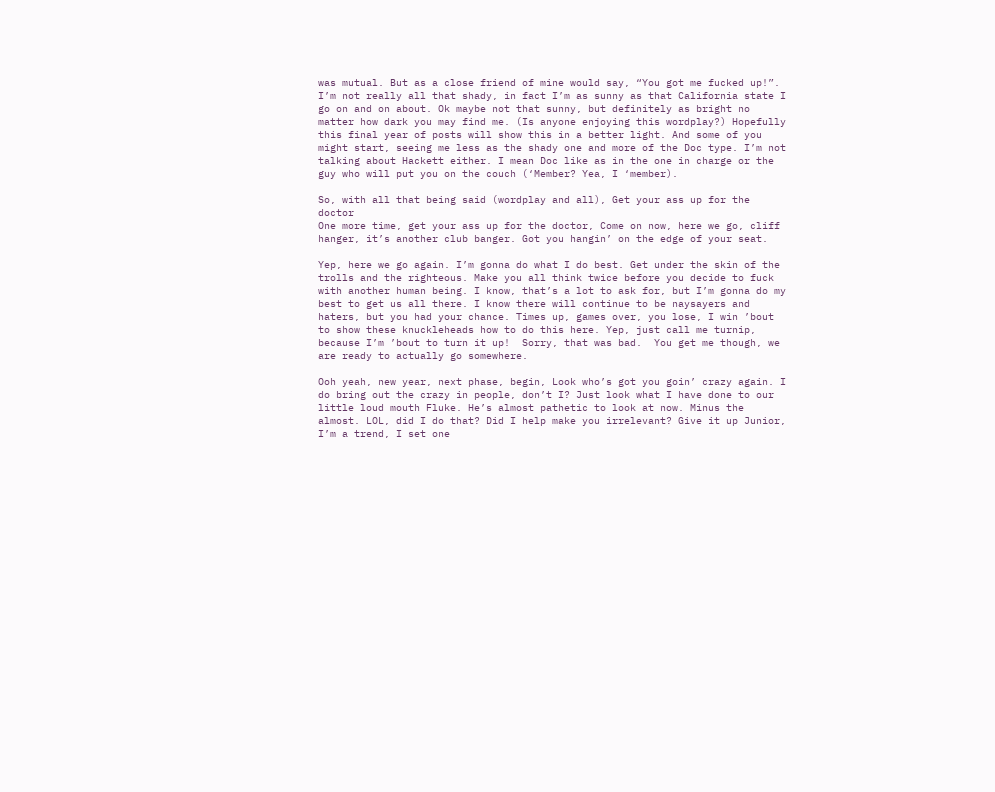was mutual. But as a close friend of mine would say, “You got me fucked up!”. I’m not really all that shady, in fact I’m as sunny as that California state I go on and on about. Ok maybe not that sunny, but definitely as bright no matter how dark you may find me. (Is anyone enjoying this wordplay?) Hopefully this final year of posts will show this in a better light. And some of you might start, seeing me less as the shady one and more of the Doc type. I’m not talking about Hackett either. I mean Doc like as in the one in charge or the guy who will put you on the couch (‘Member? Yea, I ‘member).

So, with all that being said (wordplay and all), Get your ass up for the doctor
One more time, get your ass up for the doctor, Come on now, here we go, cliff hanger, it’s another club banger. Got you hangin’ on the edge of your seat.

Yep, here we go again. I’m gonna do what I do best. Get under the skin of the trolls and the righteous. Make you all think twice before you decide to fuck with another human being. I know, that’s a lot to ask for, but I’m gonna do my best to get us all there. I know there will continue to be naysayers and haters, but you had your chance. Times up, games over, you lose, I win ’bout to show these knuckleheads how to do this here. Yep, just call me turnip, because I’m ’bout to turn it up!  Sorry, that was bad.  You get me though, we are ready to actually go somewhere.

Ooh yeah, new year, next phase, begin, Look who’s got you goin’ crazy again. I do bring out the crazy in people, don’t I? Just look what I have done to our little loud mouth Fluke. He’s almost pathetic to look at now. Minus the almost. LOL, did I do that? Did I help make you irrelevant? Give it up Junior, I’m a trend, I set one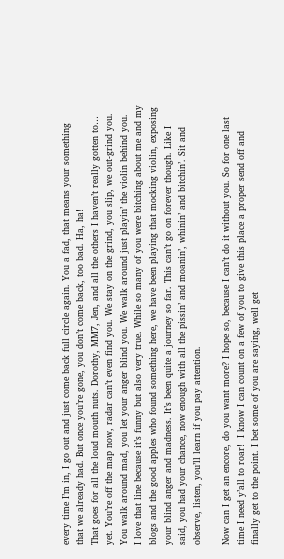every time I’m in, I go out and just come back full circle again. You a fad, that means your something that we already had. But once you’re gone, you don’t come back, too bad. Ha, ha!
That goes for all the loud mouth nuts. Dorothy, MM7, Jen, and all the others I haven’t really gotten to… yet. You’re off the map now, radar can’t even find you. We stay on the grind, you slip, we out-grind you. You walk around mad, you let your anger blind you. We walk around just playin’ the violin behind you.
I love that line because it’s funny but also very true. While so many of you were bitching about me and my blogs and the good apples who found something here, we have been playing that mocking violin, exposing your blind anger and madness. It’s been quite a journey so far. This can’t go on forever though. Like I said, you had your chance, now enough with all the pissin’ and moanin’, whinin’ and bitchin’. Sit and observe, listen, you’ll learn if you pay attention.

Now can I get an encore, do you want more? I hope so, because I can’t do it without you. So for one last time I need y’all to roar!  I know I can count on a few of you to give this place a proper send off and finally get to the point. I bet some of you are saying, well get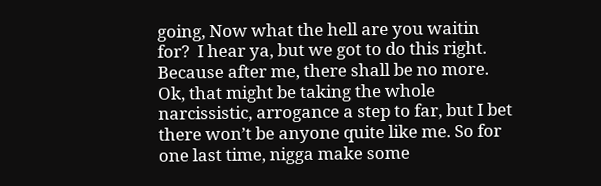going, Now what the hell are you waitin for?  I hear ya, but we got to do this right. Because after me, there shall be no more.  Ok, that might be taking the whole narcissistic, arrogance a step to far, but I bet there won’t be anyone quite like me. So for one last time, nigga make some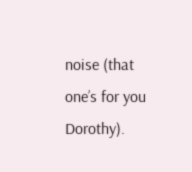noise (that one’s for you Dorothy).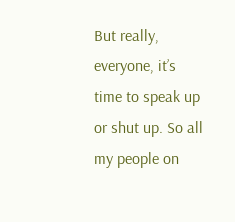But really, everyone, it’s time to speak up or shut up. So all my people on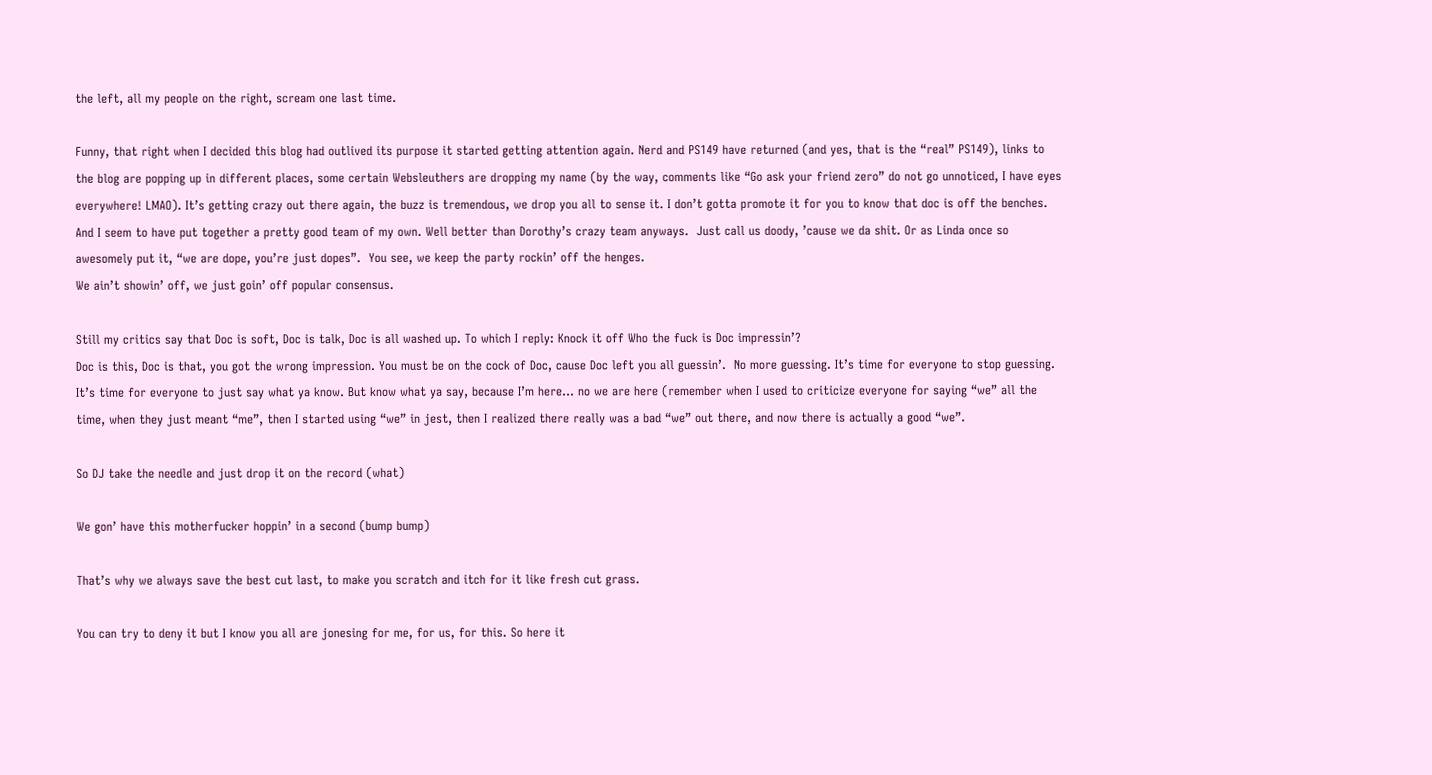the left, all my people on the right, scream one last time.

Funny, that right when I decided this blog had outlived its purpose it started getting attention again. Nerd and PS149 have returned (and yes, that is the “real” PS149), links to the blog are popping up in different places, some certain Websleuthers are dropping my name (by the way, comments like “Go ask your friend zero” do not go unnoticed, I have eyes everywhere! LMAO). It’s getting crazy out there again, the buzz is tremendous, we drop you all to sense it. I don’t gotta promote it for you to know that doc is off the benches. And I seem to have put together a pretty good team of my own. Well better than Dorothy’s crazy team anyways.  Just call us doody, ’cause we da shit. Or as Linda once so awesomely put it, “we are dope, you’re just dopes”.  You see, we keep the party rockin’ off the henges.
We ain’t showin’ off, we just goin’ off popular consensus.

Still my critics say that Doc is soft, Doc is talk, Doc is all washed up. To which I reply: Knock it off Who the fuck is Doc impressin’?
Doc is this, Doc is that, you got the wrong impression. You must be on the cock of Doc, cause Doc left you all guessin’.  No more guessing. It’s time for everyone to stop guessing. It’s time for everyone to just say what ya know. But know what ya say, because I’m here… no we are here (remember when I used to criticize everyone for saying “we” all the time, when they just meant “me”, then I started using “we” in jest, then I realized there really was a bad “we” out there, and now there is actually a good “we”.

So DJ take the needle and just drop it on the record (what)

We gon’ have this motherfucker hoppin’ in a second (bump bump)

That’s why we always save the best cut last, to make you scratch and itch for it like fresh cut grass.

You can try to deny it but I know you all are jonesing for me, for us, for this. So here it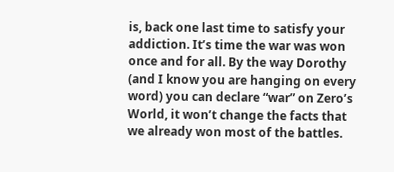is, back one last time to satisfy your addiction. It’s time the war was won once and for all. By the way Dorothy (and I know you are hanging on every word) you can declare “war” on Zero’s World, it won’t change the facts that we already won most of the battles.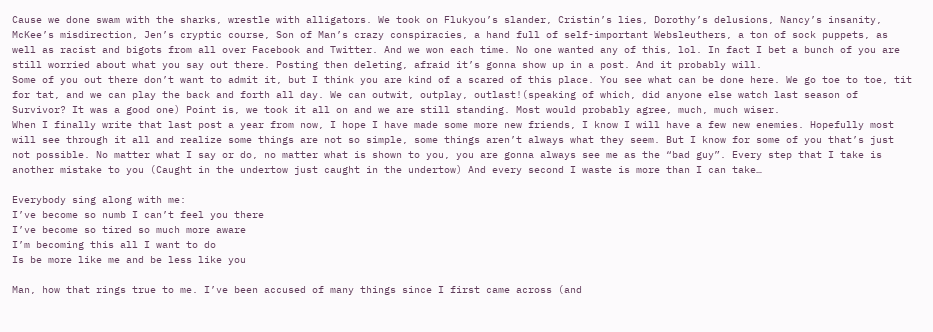Cause we done swam with the sharks, wrestle with alligators. We took on Flukyou’s slander, Cristin’s lies, Dorothy’s delusions, Nancy’s insanity, McKee’s misdirection, Jen’s cryptic course, Son of Man’s crazy conspiracies, a hand full of self-important Websleuthers, a ton of sock puppets, as well as racist and bigots from all over Facebook and Twitter. And we won each time. No one wanted any of this, lol. In fact I bet a bunch of you are still worried about what you say out there. Posting then deleting, afraid it’s gonna show up in a post. And it probably will.
Some of you out there don’t want to admit it, but I think you are kind of a scared of this place. You see what can be done here. We go toe to toe, tit for tat, and we can play the back and forth all day. We can outwit, outplay, outlast!(speaking of which, did anyone else watch last season of Survivor? It was a good one) Point is, we took it all on and we are still standing. Most would probably agree, much, much wiser.
When I finally write that last post a year from now, I hope I have made some more new friends, I know I will have a few new enemies. Hopefully most will see through it all and realize some things are not so simple, some things aren’t always what they seem. But I know for some of you that’s just not possible. No matter what I say or do, no matter what is shown to you, you are gonna always see me as the “bad guy”. Every step that I take is another mistake to you (Caught in the undertow just caught in the undertow) And every second I waste is more than I can take…

Everybody sing along with me:
I’ve become so numb I can’t feel you there
I’ve become so tired so much more aware
I’m becoming this all I want to do
Is be more like me and be less like you

Man, how that rings true to me. I’ve been accused of many things since I first came across (and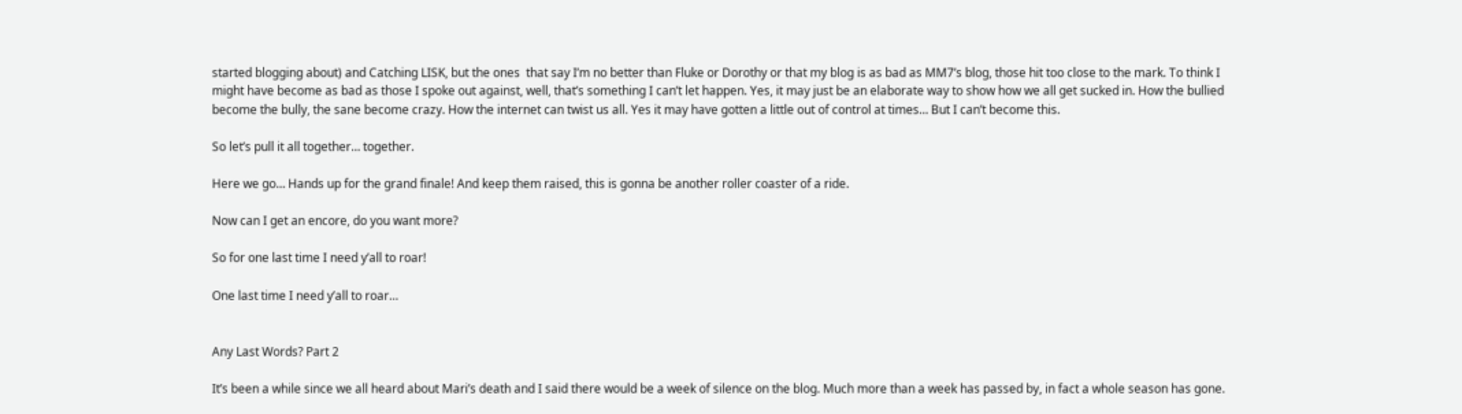started blogging about) and Catching LISK, but the ones  that say I’m no better than Fluke or Dorothy or that my blog is as bad as MM7’s blog, those hit too close to the mark. To think I might have become as bad as those I spoke out against, well, that’s something I can’t let happen. Yes, it may just be an elaborate way to show how we all get sucked in. How the bullied become the bully, the sane become crazy. How the internet can twist us all. Yes it may have gotten a little out of control at times… But I can’t become this.

So let’s pull it all together… together.

Here we go… Hands up for the grand finale! And keep them raised, this is gonna be another roller coaster of a ride.

Now can I get an encore, do you want more?

So for one last time I need y’all to roar!

One last time I need y’all to roar…


Any Last Words? Part 2

It’s been a while since we all heard about Mari’s death and I said there would be a week of silence on the blog. Much more than a week has passed by, in fact a whole season has gone.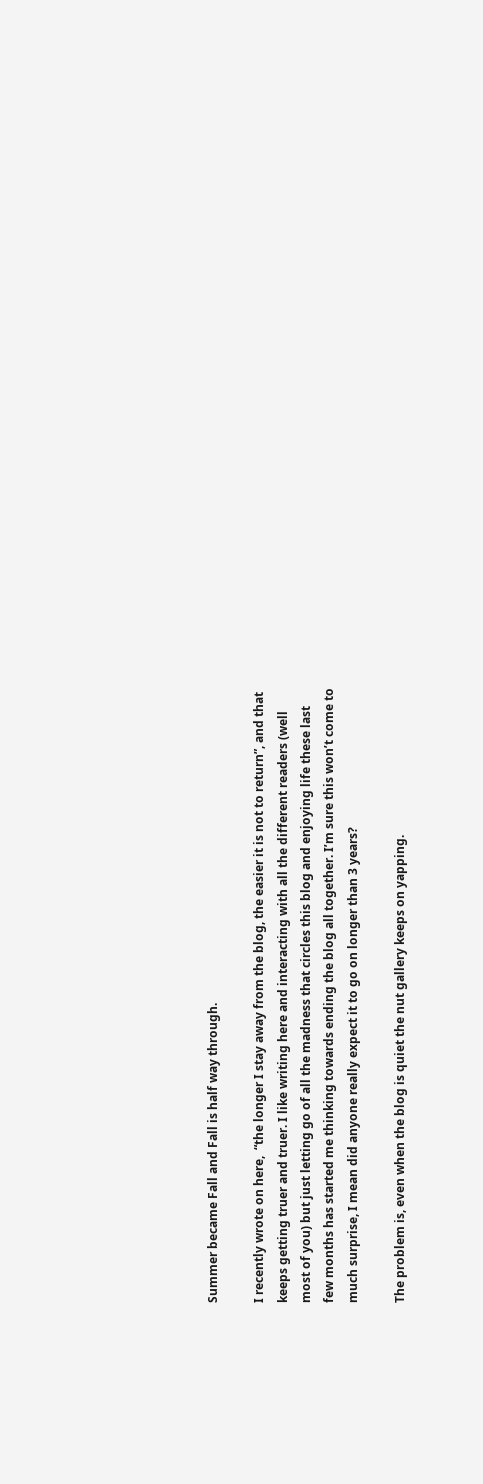Summer became Fall and Fall is half way through.

I recently wrote on here,  “the longer I stay away from the blog, the easier it is not to return”, and that keeps getting truer and truer. I like writing here and interacting with all the different readers (well most of you) but just letting go of all the madness that circles this blog and enjoying life these last few months has started me thinking towards ending the blog all together. I’m sure this won’t come to much surprise, I mean did anyone really expect it to go on longer than 3 years?

The problem is, even when the blog is quiet the nut gallery keeps on yapping.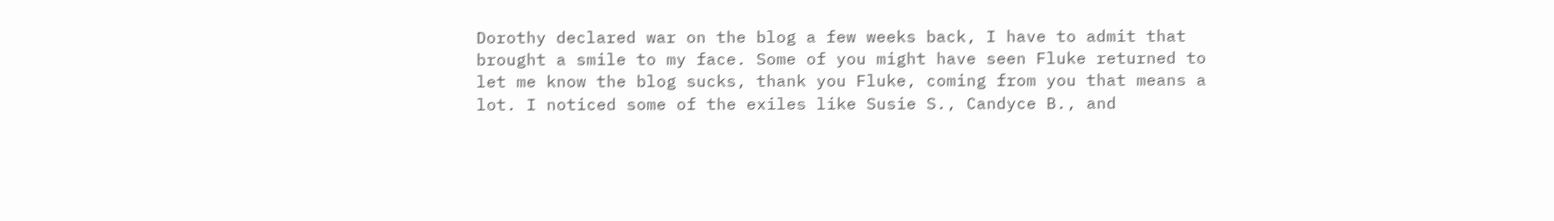Dorothy declared war on the blog a few weeks back, I have to admit that brought a smile to my face. Some of you might have seen Fluke returned to let me know the blog sucks, thank you Fluke, coming from you that means a lot. I noticed some of the exiles like Susie S., Candyce B., and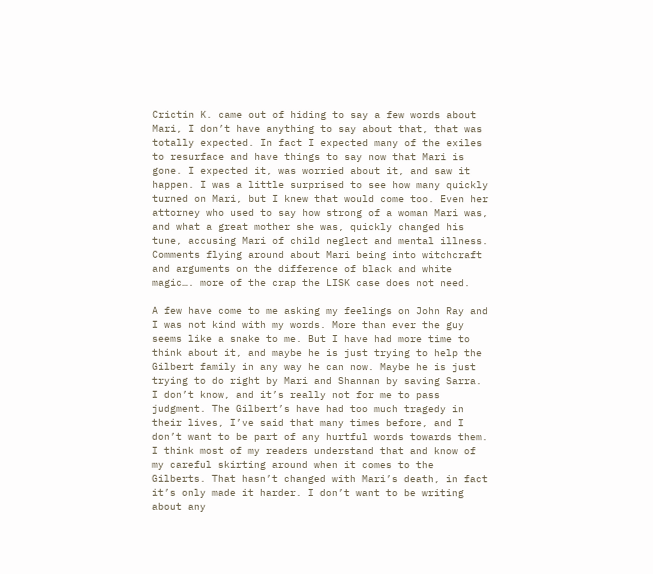Crictin K. came out of hiding to say a few words about Mari, I don’t have anything to say about that, that was totally expected. In fact I expected many of the exiles to resurface and have things to say now that Mari is gone. I expected it, was worried about it, and saw it happen. I was a little surprised to see how many quickly turned on Mari, but I knew that would come too. Even her attorney who used to say how strong of a woman Mari was, and what a great mother she was, quickly changed his tune, accusing Mari of child neglect and mental illness. Comments flying around about Mari being into witchcraft and arguments on the difference of black and white magic…. more of the crap the LISK case does not need.

A few have come to me asking my feelings on John Ray and I was not kind with my words. More than ever the guy seems like a snake to me. But I have had more time to think about it, and maybe he is just trying to help the Gilbert family in any way he can now. Maybe he is just trying to do right by Mari and Shannan by saving Sarra. I don’t know, and it’s really not for me to pass judgment. The Gilbert’s have had too much tragedy in their lives, I’ve said that many times before, and I don’t want to be part of any hurtful words towards them. I think most of my readers understand that and know of my careful skirting around when it comes to the Gilberts. That hasn’t changed with Mari’s death, in fact it’s only made it harder. I don’t want to be writing about any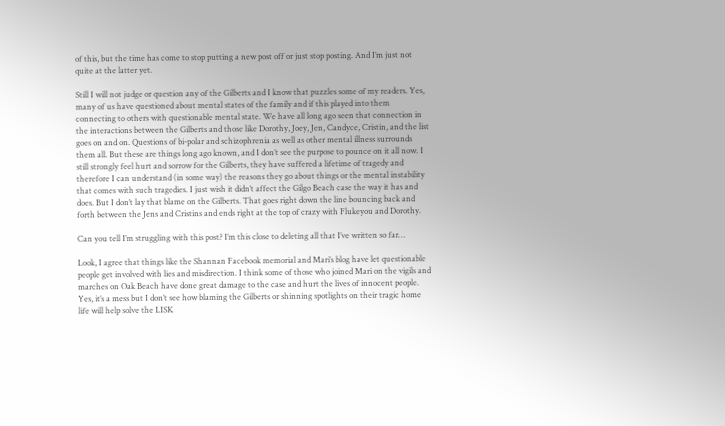of this, but the time has come to stop putting a new post off or just stop posting. And I’m just not quite at the latter yet.

Still I will not judge or question any of the Gilberts and I know that puzzles some of my readers. Yes, many of us have questioned about mental states of the family and if this played into them connecting to others with questionable mental state. We have all long ago seen that connection in the interactions between the Gilberts and those like Dorothy, Joey, Jen, Candyce, Cristin, and the list goes on and on. Questions of bi-polar and schizophrenia as well as other mental illness surrounds them all. But these are things long ago known, and I don’t see the purpose to pounce on it all now. I still strongly feel hurt and sorrow for the Gilberts, they have suffered a lifetime of tragedy and therefore I can understand (in some way) the reasons they go about things or the mental instability that comes with such tragedies. I just wish it didn’t affect the Gilgo Beach case the way it has and does. But I don’t lay that blame on the Gilberts. That goes right down the line bouncing back and forth between the Jens and Cristins and ends right at the top of crazy with Flukeyou and Dorothy.

Can you tell I’m struggling with this post? I’m this close to deleting all that I’ve written so far…

Look, I agree that things like the Shannan Facebook memorial and Mari’s blog have let questionable people get involved with lies and misdirection. I think some of those who joined Mari on the vigils and marches on Oak Beach have done great damage to the case and hurt the lives of innocent people. Yes, it’s a mess but I don’t see how blaming the Gilberts or shinning spotlights on their tragic home life will help solve the LISK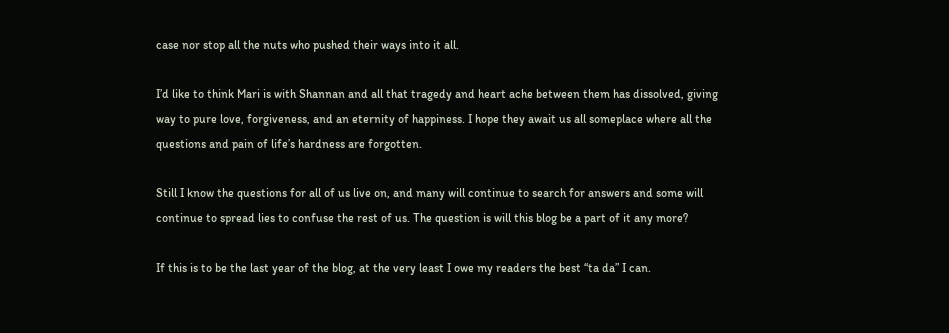case nor stop all the nuts who pushed their ways into it all.

I’d like to think Mari is with Shannan and all that tragedy and heart ache between them has dissolved, giving way to pure love, forgiveness, and an eternity of happiness. I hope they await us all someplace where all the questions and pain of life’s hardness are forgotten.

Still I know the questions for all of us live on, and many will continue to search for answers and some will continue to spread lies to confuse the rest of us. The question is will this blog be a part of it any more?

If this is to be the last year of the blog, at the very least I owe my readers the best “ta da” I can.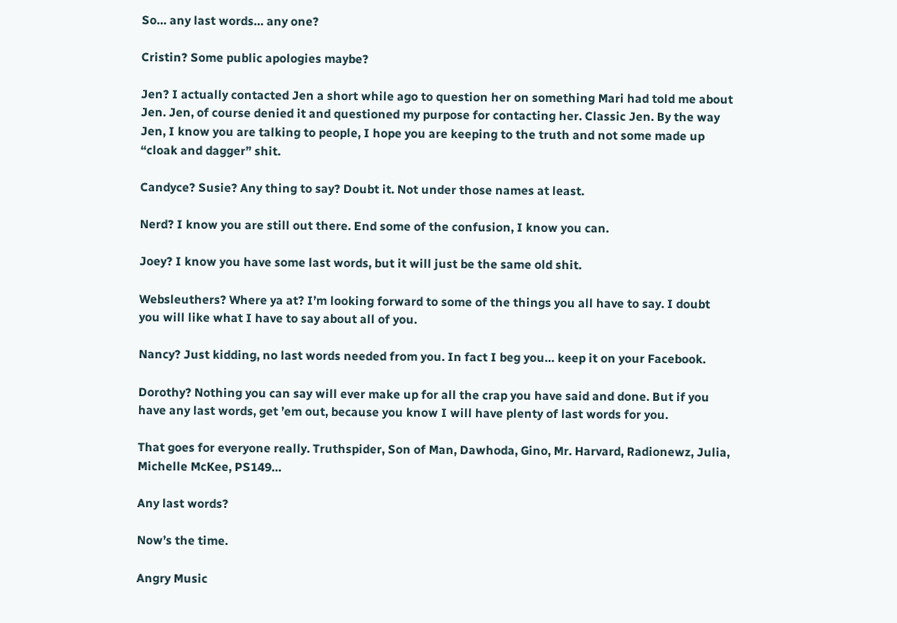So… any last words… any one?

Cristin? Some public apologies maybe?

Jen? I actually contacted Jen a short while ago to question her on something Mari had told me about Jen. Jen, of course denied it and questioned my purpose for contacting her. Classic Jen. By the way Jen, I know you are talking to people, I hope you are keeping to the truth and not some made up “cloak and dagger” shit.

Candyce? Susie? Any thing to say? Doubt it. Not under those names at least.

Nerd? I know you are still out there. End some of the confusion, I know you can.

Joey? I know you have some last words, but it will just be the same old shit.

Websleuthers? Where ya at? I’m looking forward to some of the things you all have to say. I doubt you will like what I have to say about all of you.

Nancy? Just kidding, no last words needed from you. In fact I beg you… keep it on your Facebook.

Dorothy? Nothing you can say will ever make up for all the crap you have said and done. But if you have any last words, get ’em out, because you know I will have plenty of last words for you.

That goes for everyone really. Truthspider, Son of Man, Dawhoda, Gino, Mr. Harvard, Radionewz, Julia, Michelle McKee, PS149…

Any last words?

Now’s the time.

Angry Music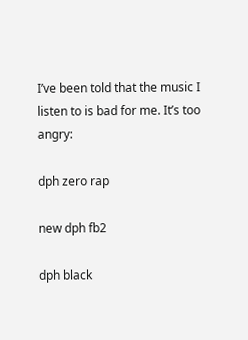I’ve been told that the music I listen to is bad for me. It’s too angry:

dph zero rap

new dph fb2

dph black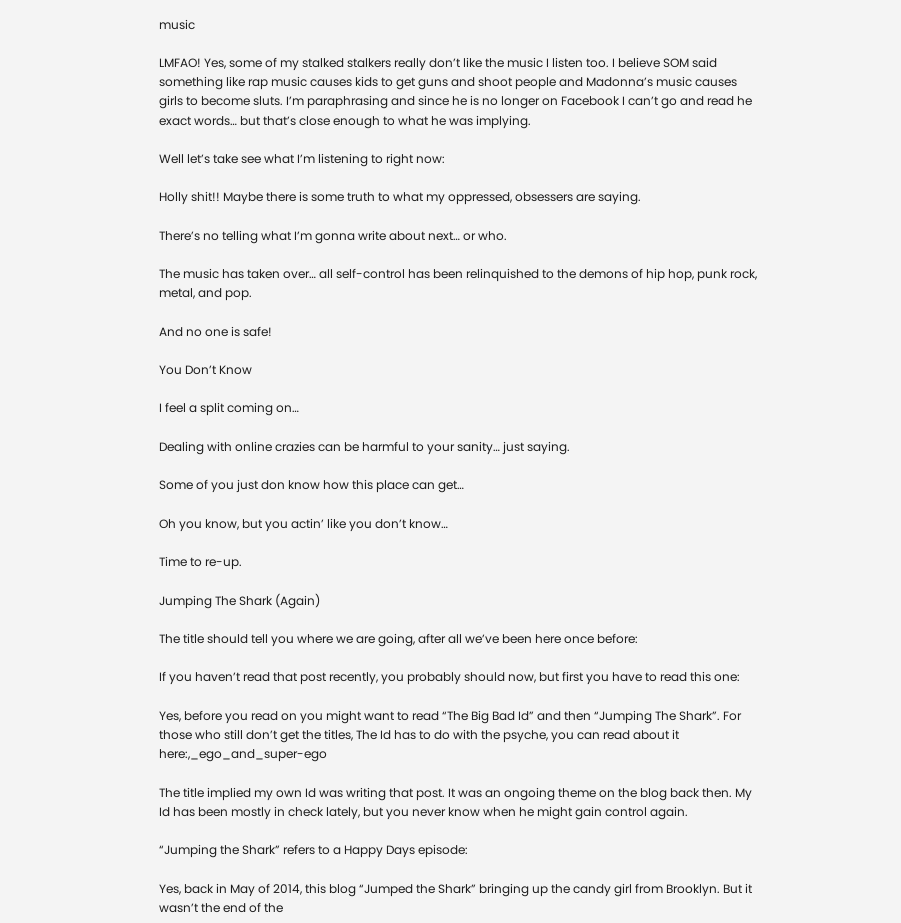music

LMFAO! Yes, some of my stalked stalkers really don’t like the music I listen too. I believe SOM said something like rap music causes kids to get guns and shoot people and Madonna’s music causes girls to become sluts. I’m paraphrasing and since he is no longer on Facebook I can’t go and read he exact words… but that’s close enough to what he was implying.

Well let’s take see what I’m listening to right now:

Holly shit!! Maybe there is some truth to what my oppressed, obsessers are saying.

There’s no telling what I’m gonna write about next… or who.

The music has taken over… all self-control has been relinquished to the demons of hip hop, punk rock, metal, and pop.

And no one is safe!

You Don’t Know

I feel a split coming on…

Dealing with online crazies can be harmful to your sanity… just saying.

Some of you just don know how this place can get…

Oh you know, but you actin’ like you don’t know…

Time to re-up.

Jumping The Shark (Again)

The title should tell you where we are going, after all we’ve been here once before:

If you haven’t read that post recently, you probably should now, but first you have to read this one:

Yes, before you read on you might want to read “The Big Bad Id” and then “Jumping The Shark”. For those who still don’t get the titles, The Id has to do with the psyche, you can read about it here:,_ego_and_super-ego

The title implied my own Id was writing that post. It was an ongoing theme on the blog back then. My Id has been mostly in check lately, but you never know when he might gain control again.

“Jumping the Shark” refers to a Happy Days episode:

Yes, back in May of 2014, this blog “Jumped the Shark” bringing up the candy girl from Brooklyn. But it wasn’t the end of the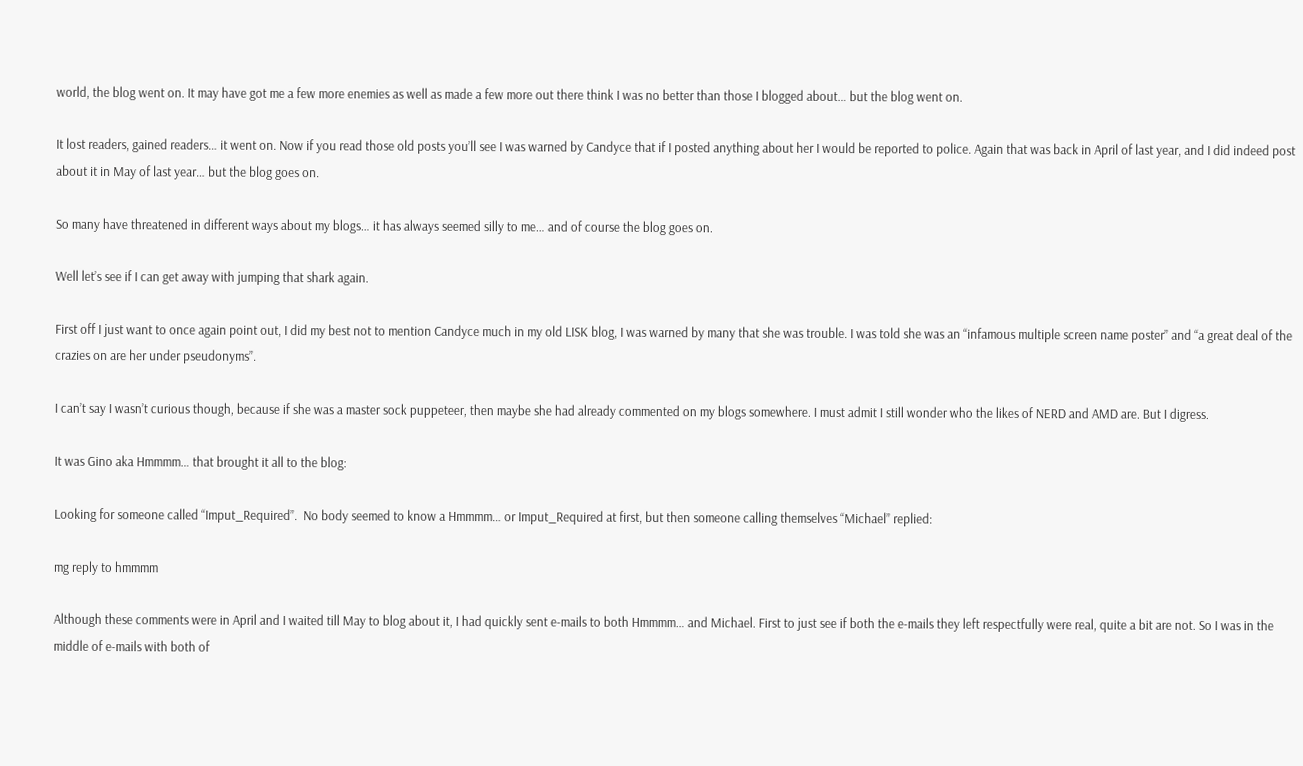world, the blog went on. It may have got me a few more enemies as well as made a few more out there think I was no better than those I blogged about… but the blog went on.

It lost readers, gained readers… it went on. Now if you read those old posts you’ll see I was warned by Candyce that if I posted anything about her I would be reported to police. Again that was back in April of last year, and I did indeed post about it in May of last year… but the blog goes on.

So many have threatened in different ways about my blogs… it has always seemed silly to me… and of course the blog goes on.

Well let’s see if I can get away with jumping that shark again.

First off I just want to once again point out, I did my best not to mention Candyce much in my old LISK blog, I was warned by many that she was trouble. I was told she was an “infamous multiple screen name poster” and “a great deal of the crazies on are her under pseudonyms”.

I can’t say I wasn’t curious though, because if she was a master sock puppeteer, then maybe she had already commented on my blogs somewhere. I must admit I still wonder who the likes of NERD and AMD are. But I digress.

It was Gino aka Hmmmm… that brought it all to the blog:

Looking for someone called “Imput_Required”.  No body seemed to know a Hmmmm… or Imput_Required at first, but then someone calling themselves “Michael” replied:

mg reply to hmmmm

Although these comments were in April and I waited till May to blog about it, I had quickly sent e-mails to both Hmmmm… and Michael. First to just see if both the e-mails they left respectfully were real, quite a bit are not. So I was in the middle of e-mails with both of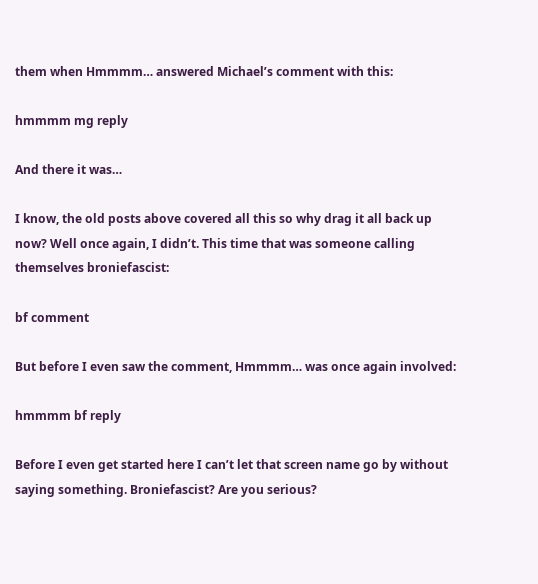them when Hmmmm… answered Michael’s comment with this:

hmmmm mg reply

And there it was…

I know, the old posts above covered all this so why drag it all back up now? Well once again, I didn’t. This time that was someone calling themselves broniefascist:

bf comment

But before I even saw the comment, Hmmmm… was once again involved:

hmmmm bf reply

Before I even get started here I can’t let that screen name go by without saying something. Broniefascist? Are you serious?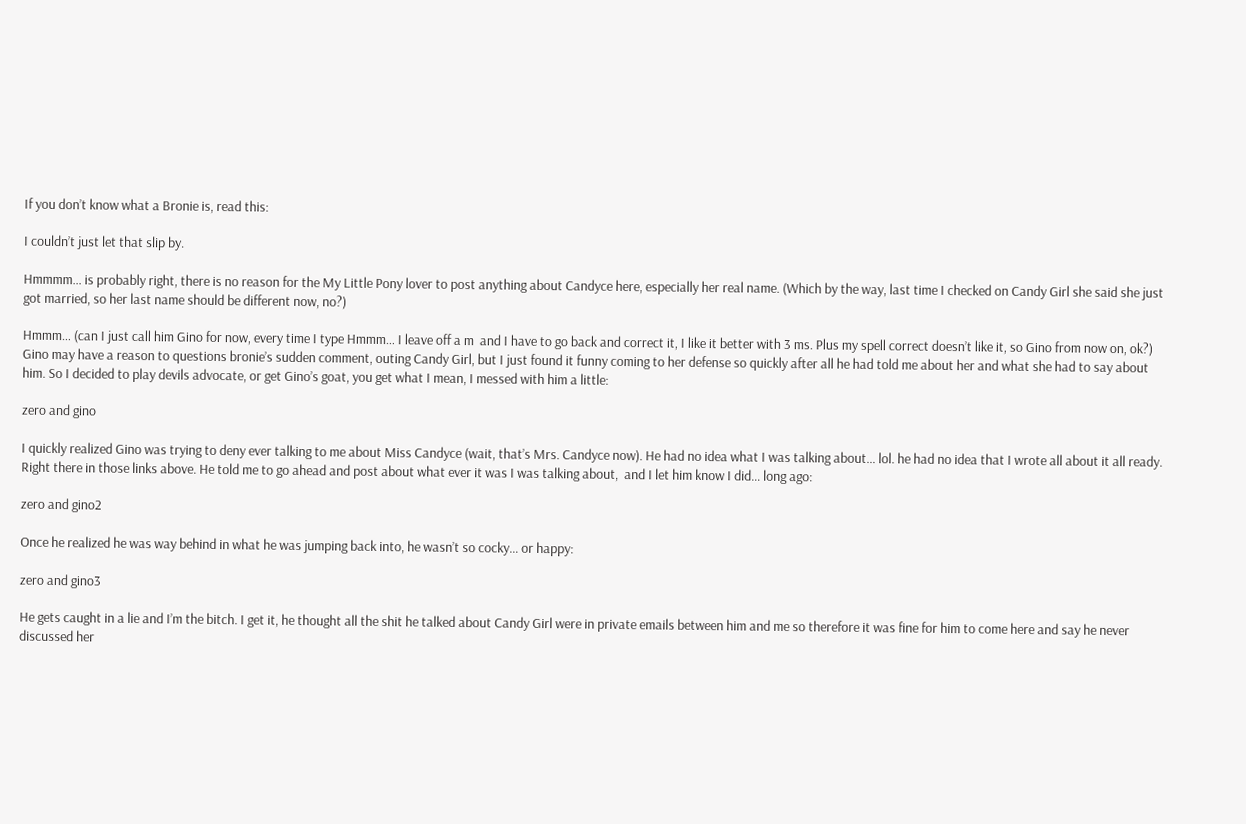If you don’t know what a Bronie is, read this:

I couldn’t just let that slip by.

Hmmmm… is probably right, there is no reason for the My Little Pony lover to post anything about Candyce here, especially her real name. (Which by the way, last time I checked on Candy Girl she said she just got married, so her last name should be different now, no?)

Hmmm… (can I just call him Gino for now, every time I type Hmmm… I leave off a m  and I have to go back and correct it, I like it better with 3 ms. Plus my spell correct doesn’t like it, so Gino from now on, ok?) Gino may have a reason to questions bronie’s sudden comment, outing Candy Girl, but I just found it funny coming to her defense so quickly after all he had told me about her and what she had to say about him. So I decided to play devils advocate, or get Gino’s goat, you get what I mean, I messed with him a little:

zero and gino

I quickly realized Gino was trying to deny ever talking to me about Miss Candyce (wait, that’s Mrs. Candyce now). He had no idea what I was talking about… lol. he had no idea that I wrote all about it all ready. Right there in those links above. He told me to go ahead and post about what ever it was I was talking about,  and I let him know I did… long ago:

zero and gino2

Once he realized he was way behind in what he was jumping back into, he wasn’t so cocky… or happy:

zero and gino3

He gets caught in a lie and I’m the bitch. I get it, he thought all the shit he talked about Candy Girl were in private emails between him and me so therefore it was fine for him to come here and say he never discussed her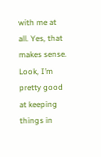with me at all. Yes, that makes sense. Look, I’m pretty good at keeping things in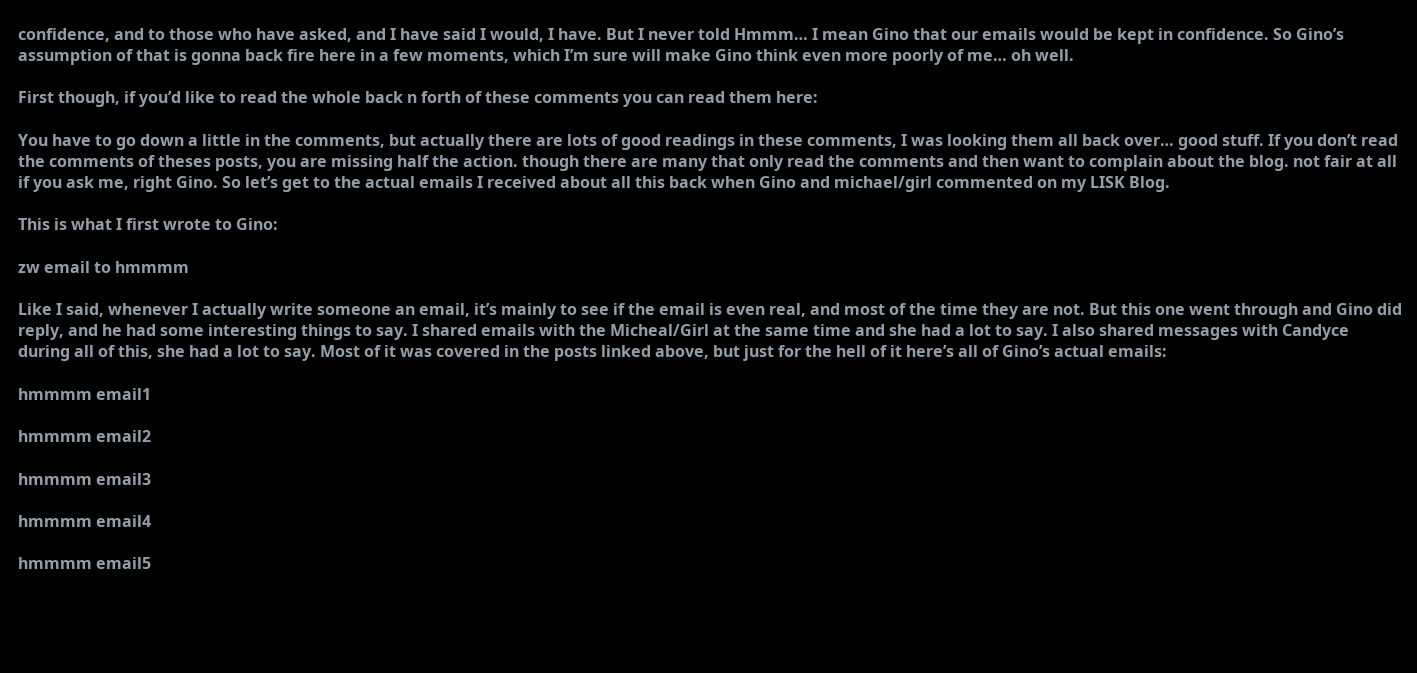confidence, and to those who have asked, and I have said I would, I have. But I never told Hmmm… I mean Gino that our emails would be kept in confidence. So Gino’s assumption of that is gonna back fire here in a few moments, which I’m sure will make Gino think even more poorly of me… oh well.

First though, if you’d like to read the whole back n forth of these comments you can read them here:

You have to go down a little in the comments, but actually there are lots of good readings in these comments, I was looking them all back over… good stuff. If you don’t read the comments of theses posts, you are missing half the action. though there are many that only read the comments and then want to complain about the blog. not fair at all if you ask me, right Gino. So let’s get to the actual emails I received about all this back when Gino and michael/girl commented on my LISK Blog.

This is what I first wrote to Gino:

zw email to hmmmm

Like I said, whenever I actually write someone an email, it’s mainly to see if the email is even real, and most of the time they are not. But this one went through and Gino did reply, and he had some interesting things to say. I shared emails with the Micheal/Girl at the same time and she had a lot to say. I also shared messages with Candyce during all of this, she had a lot to say. Most of it was covered in the posts linked above, but just for the hell of it here’s all of Gino’s actual emails:

hmmmm email1

hmmmm email2

hmmmm email3

hmmmm email4

hmmmm email5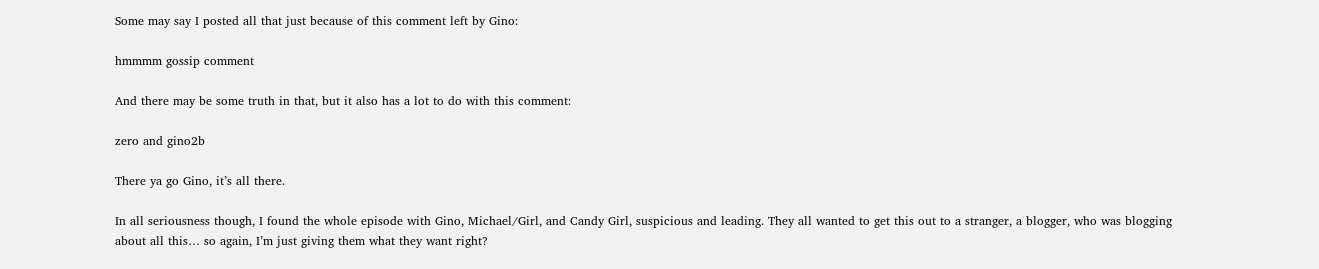Some may say I posted all that just because of this comment left by Gino:

hmmmm gossip comment

And there may be some truth in that, but it also has a lot to do with this comment:

zero and gino2b

There ya go Gino, it’s all there.

In all seriousness though, I found the whole episode with Gino, Michael/Girl, and Candy Girl, suspicious and leading. They all wanted to get this out to a stranger, a blogger, who was blogging about all this… so again, I’m just giving them what they want right?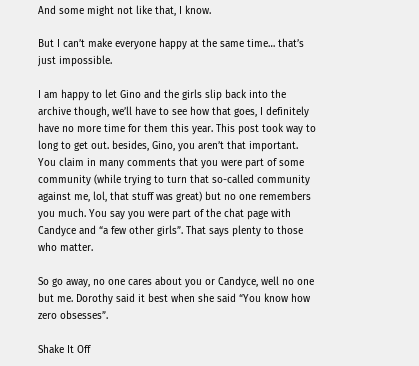And some might not like that, I know.

But I can’t make everyone happy at the same time… that’s just impossible.

I am happy to let Gino and the girls slip back into the archive though, we’ll have to see how that goes, I definitely have no more time for them this year. This post took way to long to get out. besides, Gino, you aren’t that important. You claim in many comments that you were part of some community (while trying to turn that so-called community against me, lol, that stuff was great) but no one remembers you much. You say you were part of the chat page with Candyce and “a few other girls”. That says plenty to those who matter.

So go away, no one cares about you or Candyce, well no one but me. Dorothy said it best when she said “You know how zero obsesses”.

Shake It Off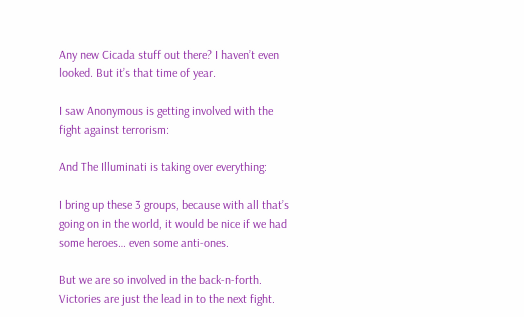Any new Cicada stuff out there? I haven’t even looked. But it’s that time of year.

I saw Anonymous is getting involved with the fight against terrorism:

And The Illuminati is taking over everything:

I bring up these 3 groups, because with all that’s going on in the world, it would be nice if we had some heroes… even some anti-ones.

But we are so involved in the back-n-forth. Victories are just the lead in to the next fight.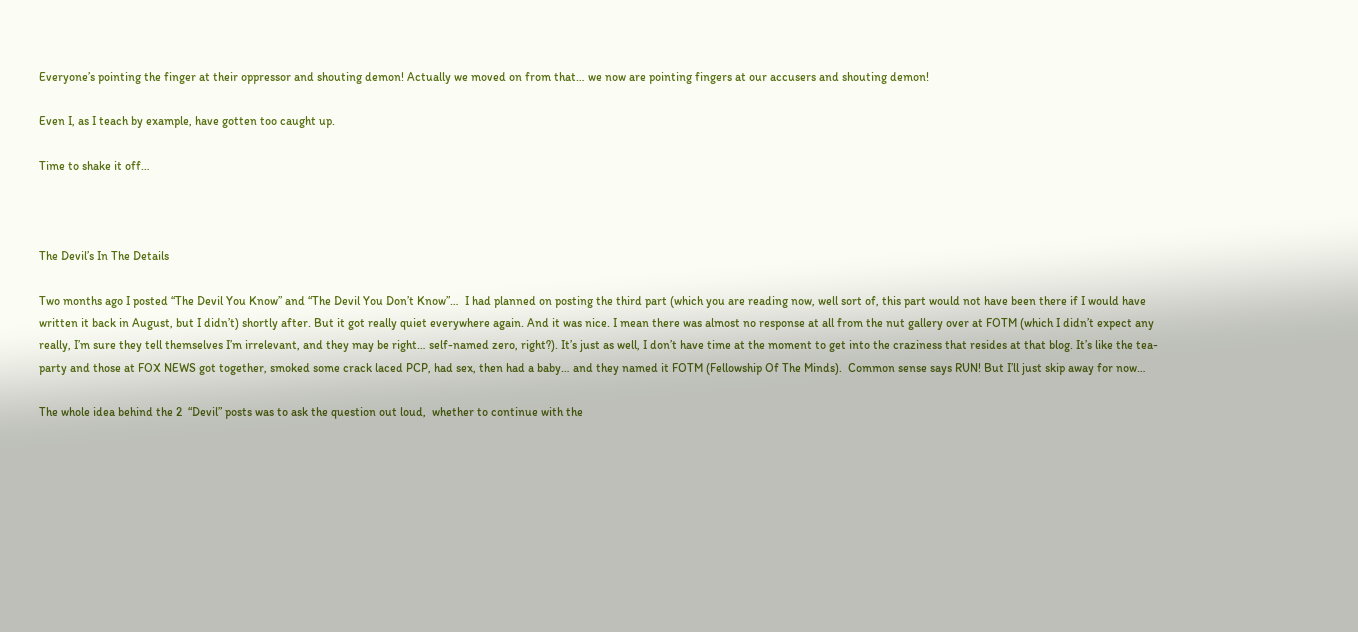Everyone’s pointing the finger at their oppressor and shouting demon! Actually we moved on from that… we now are pointing fingers at our accusers and shouting demon!

Even I, as I teach by example, have gotten too caught up.

Time to shake it off…



The Devil’s In The Details

Two months ago I posted “The Devil You Know” and “The Devil You Don’t Know”…  I had planned on posting the third part (which you are reading now, well sort of, this part would not have been there if I would have written it back in August, but I didn’t) shortly after. But it got really quiet everywhere again. And it was nice. I mean there was almost no response at all from the nut gallery over at FOTM (which I didn’t expect any really, I’m sure they tell themselves I’m irrelevant, and they may be right… self-named zero, right?). It’s just as well, I don’t have time at the moment to get into the craziness that resides at that blog. It’s like the tea-party and those at FOX NEWS got together, smoked some crack laced PCP, had sex, then had a baby… and they named it FOTM (Fellowship Of The Minds).  Common sense says RUN! But I’ll just skip away for now…

The whole idea behind the 2  “Devil” posts was to ask the question out loud,  whether to continue with the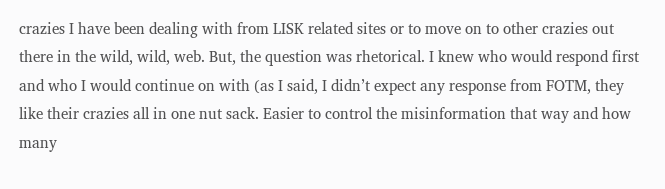crazies I have been dealing with from LISK related sites or to move on to other crazies out there in the wild, wild, web. But, the question was rhetorical. I knew who would respond first and who I would continue on with (as I said, I didn’t expect any response from FOTM, they like their crazies all in one nut sack. Easier to control the misinformation that way and how many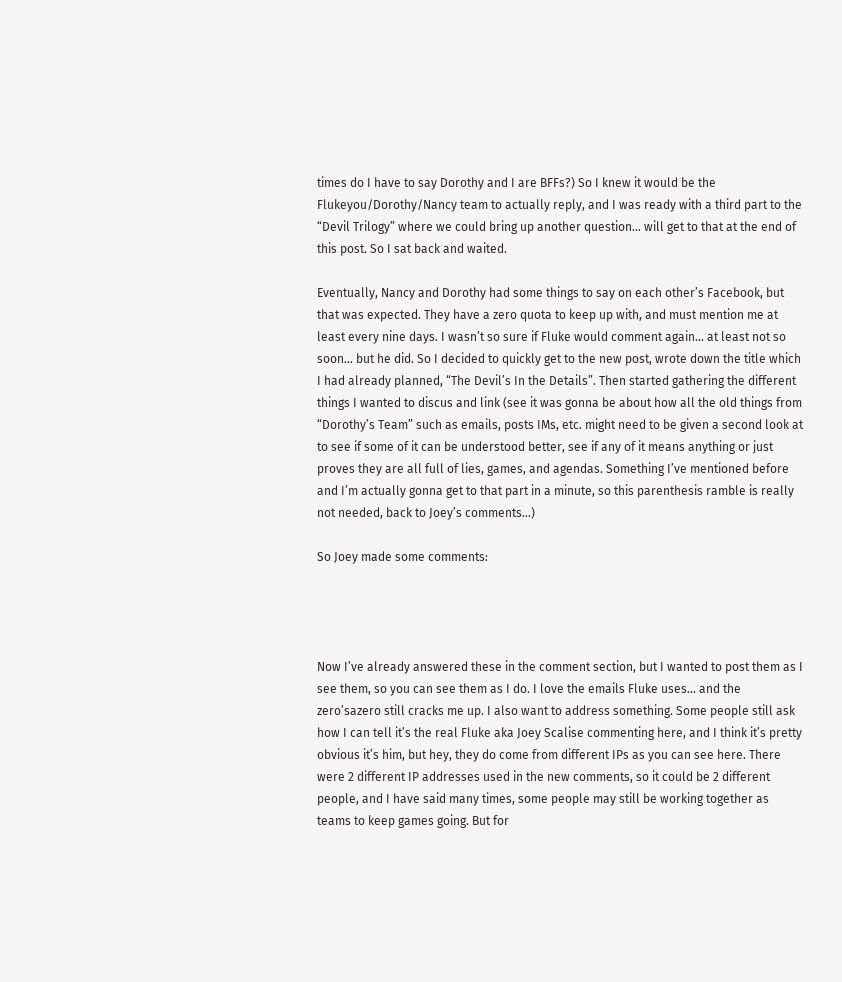times do I have to say Dorothy and I are BFFs?) So I knew it would be the Flukeyou/Dorothy/Nancy team to actually reply, and I was ready with a third part to the “Devil Trilogy” where we could bring up another question… will get to that at the end of this post. So I sat back and waited.

Eventually, Nancy and Dorothy had some things to say on each other’s Facebook, but that was expected. They have a zero quota to keep up with, and must mention me at least every nine days. I wasn’t so sure if Fluke would comment again… at least not so soon… but he did. So I decided to quickly get to the new post, wrote down the title which I had already planned, “The Devil’s In the Details”. Then started gathering the different things I wanted to discus and link (see it was gonna be about how all the old things from “Dorothy’s Team” such as emails, posts IMs, etc. might need to be given a second look at to see if some of it can be understood better, see if any of it means anything or just proves they are all full of lies, games, and agendas. Something I’ve mentioned before and I’m actually gonna get to that part in a minute, so this parenthesis ramble is really not needed, back to Joey’s comments…)

So Joey made some comments:




Now I’ve already answered these in the comment section, but I wanted to post them as I see them, so you can see them as I do. I love the emails Fluke uses… and the zero’sazero still cracks me up. I also want to address something. Some people still ask how I can tell it’s the real Fluke aka Joey Scalise commenting here, and I think it’s pretty obvious it’s him, but hey, they do come from different IPs as you can see here. There were 2 different IP addresses used in the new comments, so it could be 2 different people, and I have said many times, some people may still be working together as teams to keep games going. But for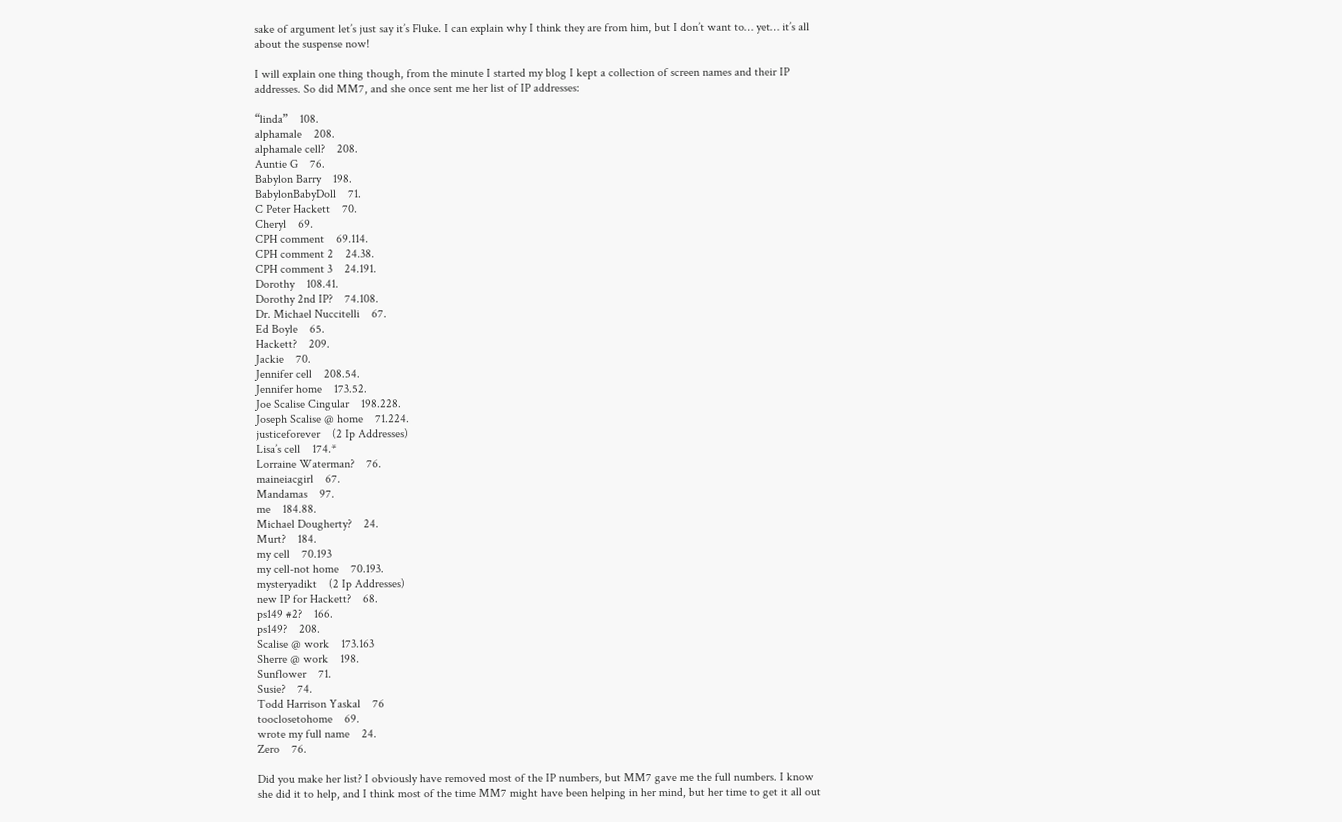sake of argument let’s just say it’s Fluke. I can explain why I think they are from him, but I don’t want to… yet… it’s all about the suspense now!

I will explain one thing though, from the minute I started my blog I kept a collection of screen names and their IP addresses. So did MM7, and she once sent me her list of IP addresses:

“linda”    108.
alphamale    208.
alphamale cell?    208.
Auntie G    76.
Babylon Barry    198.
BabylonBabyDoll    71.
C Peter Hackett    70.
Cheryl    69.
CPH comment    69.114.
CPH comment 2    24.38.
CPH comment 3    24.191.
Dorothy    108.41.
Dorothy 2nd IP?    74.108.
Dr. Michael Nuccitelli    67.
Ed Boyle    65.
Hackett?    209.
Jackie    70.
Jennifer cell    208.54.
Jennifer home    173.52.
Joe Scalise Cingular    198.228.
Joseph Scalise @ home    71.224.
justiceforever    (2 Ip Addresses)
Lisa’s cell    174.*
Lorraine Waterman?    76.
maineiacgirl    67.
Mandamas    97.
me    184.88.
Michael Dougherty?    24.
Murt?    184.
my cell    70.193
my cell-not home    70.193.
mysteryadikt    (2 Ip Addresses)
new IP for Hackett?    68.
ps149 #2?    166.
ps149?    208.
Scalise @ work    173.163
Sherre @ work    198.
Sunflower    71.
Susie?    74.
Todd Harrison Yaskal    76
tooclosetohome    69.
wrote my full name    24.
Zero    76.

Did you make her list? I obviously have removed most of the IP numbers, but MM7 gave me the full numbers. I know she did it to help, and I think most of the time MM7 might have been helping in her mind, but her time to get it all out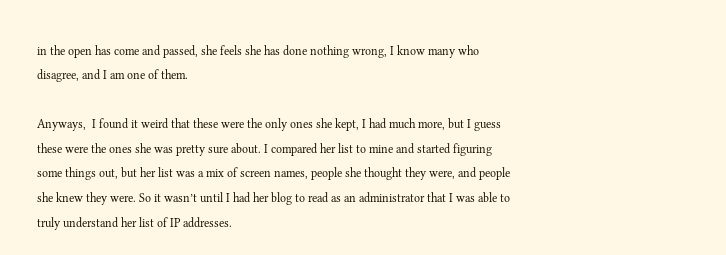in the open has come and passed, she feels she has done nothing wrong, I know many who disagree, and I am one of them.

Anyways,  I found it weird that these were the only ones she kept, I had much more, but I guess these were the ones she was pretty sure about. I compared her list to mine and started figuring some things out, but her list was a mix of screen names, people she thought they were, and people she knew they were. So it wasn’t until I had her blog to read as an administrator that I was able to truly understand her list of IP addresses.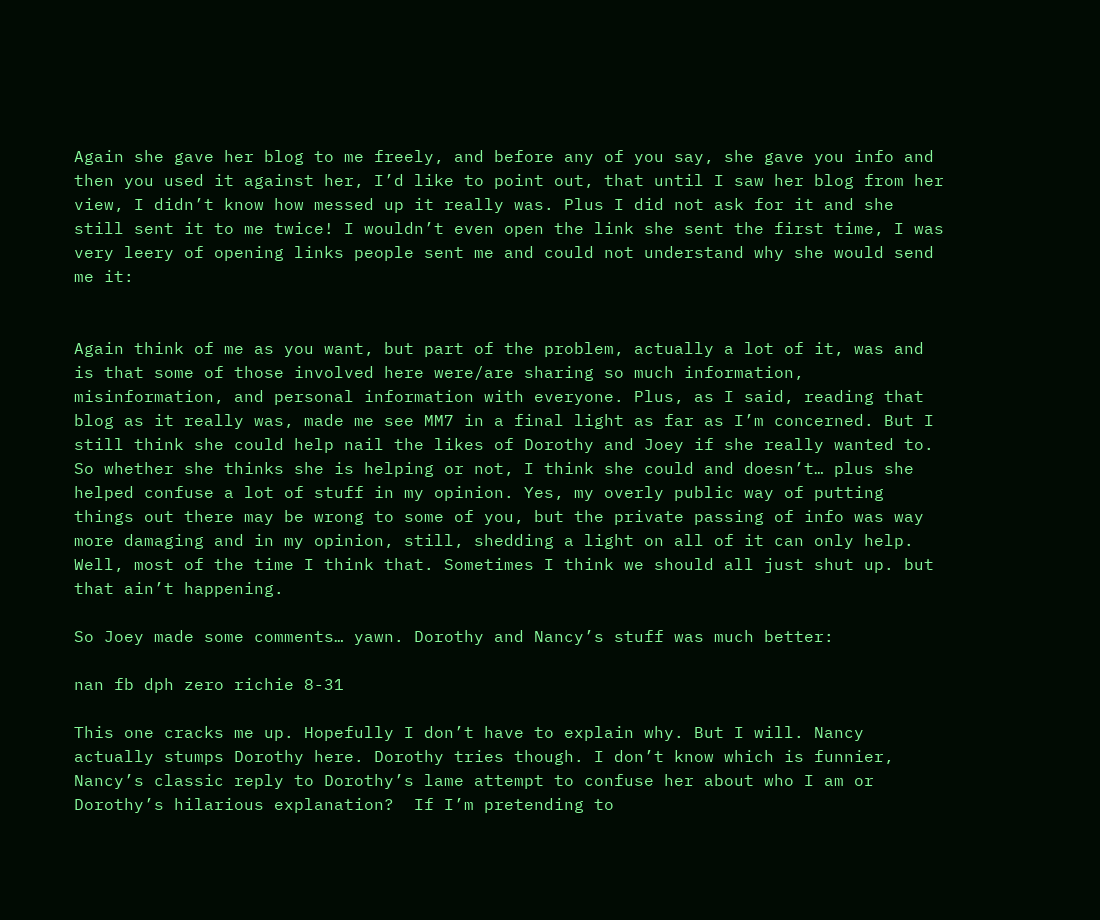Again she gave her blog to me freely, and before any of you say, she gave you info and then you used it against her, I’d like to point out, that until I saw her blog from her view, I didn’t know how messed up it really was. Plus I did not ask for it and she still sent it to me twice! I wouldn’t even open the link she sent the first time, I was very leery of opening links people sent me and could not understand why she would send me it:


Again think of me as you want, but part of the problem, actually a lot of it, was and is that some of those involved here were/are sharing so much information, misinformation, and personal information with everyone. Plus, as I said, reading that blog as it really was, made me see MM7 in a final light as far as I’m concerned. But I still think she could help nail the likes of Dorothy and Joey if she really wanted to. So whether she thinks she is helping or not, I think she could and doesn’t… plus she helped confuse a lot of stuff in my opinion. Yes, my overly public way of putting things out there may be wrong to some of you, but the private passing of info was way more damaging and in my opinion, still, shedding a light on all of it can only help. Well, most of the time I think that. Sometimes I think we should all just shut up. but that ain’t happening.

So Joey made some comments… yawn. Dorothy and Nancy’s stuff was much better:

nan fb dph zero richie 8-31

This one cracks me up. Hopefully I don’t have to explain why. But I will. Nancy actually stumps Dorothy here. Dorothy tries though. I don’t know which is funnier, Nancy’s classic reply to Dorothy’s lame attempt to confuse her about who I am or Dorothy’s hilarious explanation?  If I’m pretending to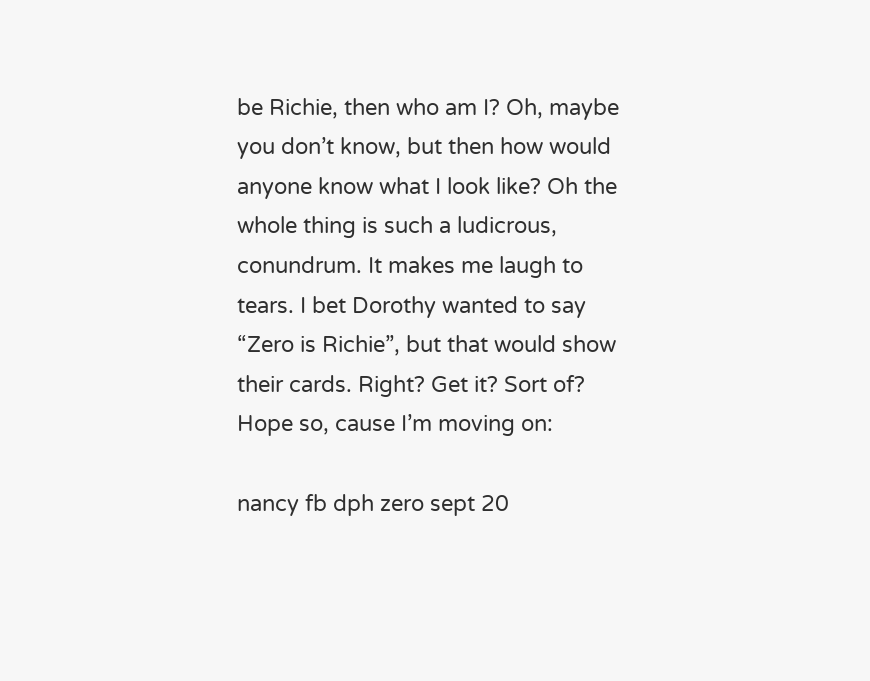be Richie, then who am I? Oh, maybe you don’t know, but then how would anyone know what I look like? Oh the whole thing is such a ludicrous, conundrum. It makes me laugh to tears. I bet Dorothy wanted to say “Zero is Richie”, but that would show their cards. Right? Get it? Sort of? Hope so, cause I’m moving on:

nancy fb dph zero sept 20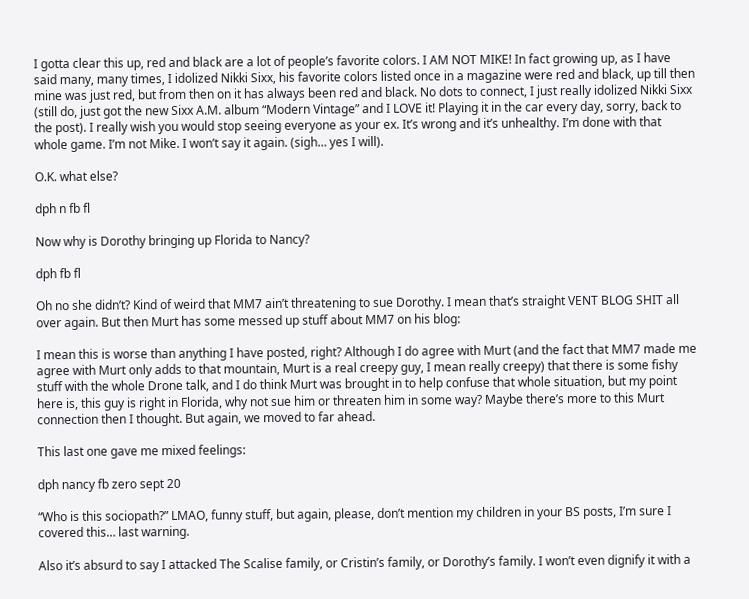I gotta clear this up, red and black are a lot of people’s favorite colors. I AM NOT MIKE! In fact growing up, as I have said many, many times, I idolized Nikki Sixx, his favorite colors listed once in a magazine were red and black, up till then mine was just red, but from then on it has always been red and black. No dots to connect, I just really idolized Nikki Sixx (still do, just got the new Sixx A.M. album “Modern Vintage” and I LOVE it! Playing it in the car every day, sorry, back to the post). I really wish you would stop seeing everyone as your ex. It’s wrong and it’s unhealthy. I’m done with that whole game. I’m not Mike. I won’t say it again. (sigh… yes I will).

O.K. what else?

dph n fb fl

Now why is Dorothy bringing up Florida to Nancy?

dph fb fl

Oh no she didn’t? Kind of weird that MM7 ain’t threatening to sue Dorothy. I mean that’s straight VENT BLOG SHIT all over again. But then Murt has some messed up stuff about MM7 on his blog:

I mean this is worse than anything I have posted, right? Although I do agree with Murt (and the fact that MM7 made me agree with Murt only adds to that mountain, Murt is a real creepy guy, I mean really creepy) that there is some fishy stuff with the whole Drone talk, and I do think Murt was brought in to help confuse that whole situation, but my point here is, this guy is right in Florida, why not sue him or threaten him in some way? Maybe there’s more to this Murt connection then I thought. But again, we moved to far ahead.

This last one gave me mixed feelings:

dph nancy fb zero sept 20

“Who is this sociopath?” LMAO, funny stuff, but again, please, don’t mention my children in your BS posts, I’m sure I covered this… last warning.

Also it’s absurd to say I attacked The Scalise family, or Cristin’s family, or Dorothy’s family. I won’t even dignify it with a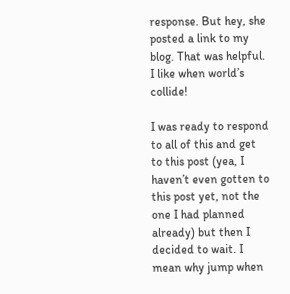response. But hey, she posted a link to my blog. That was helpful. I like when world’s collide!

I was ready to respond to all of this and get to this post (yea, I haven’t even gotten to this post yet, not the one I had planned already) but then I decided to wait. I mean why jump when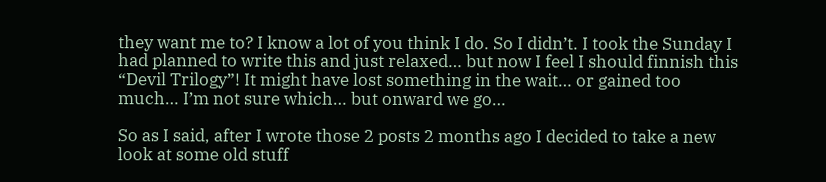they want me to? I know a lot of you think I do. So I didn’t. I took the Sunday I had planned to write this and just relaxed… but now I feel I should finnish this “Devil Trilogy”! It might have lost something in the wait… or gained too much… I’m not sure which… but onward we go…

So as I said, after I wrote those 2 posts 2 months ago I decided to take a new look at some old stuff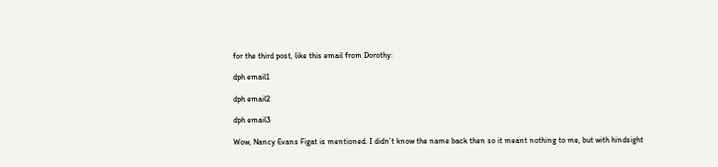for the third post, like this email from Dorothy:

dph email1

dph email2

dph email3

Wow, Nancy Evans Figat is mentioned. I didn’t know the name back then so it meant nothing to me, but with hindsight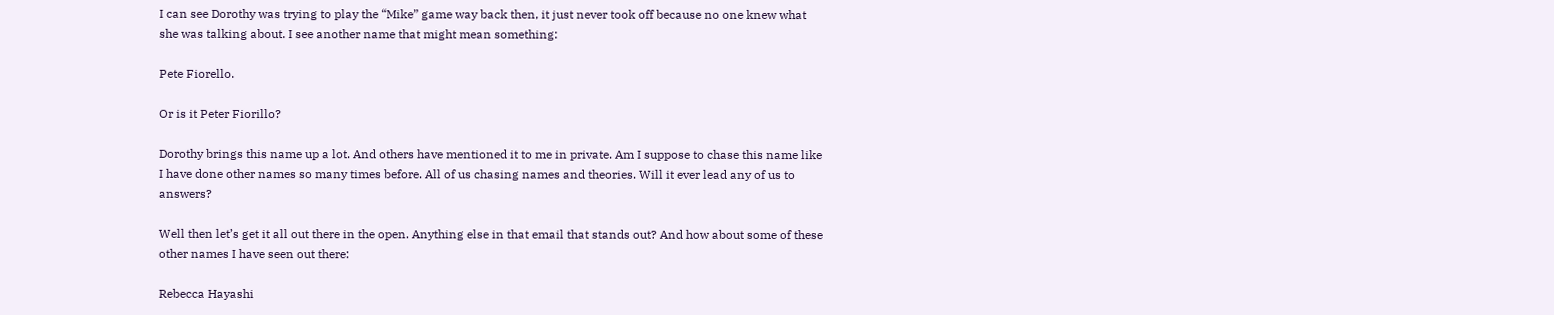I can see Dorothy was trying to play the “Mike” game way back then, it just never took off because no one knew what she was talking about. I see another name that might mean something:

Pete Fiorello.

Or is it Peter Fiorillo?

Dorothy brings this name up a lot. And others have mentioned it to me in private. Am I suppose to chase this name like I have done other names so many times before. All of us chasing names and theories. Will it ever lead any of us to answers?

Well then let’s get it all out there in the open. Anything else in that email that stands out? And how about some of these other names I have seen out there:

Rebecca Hayashi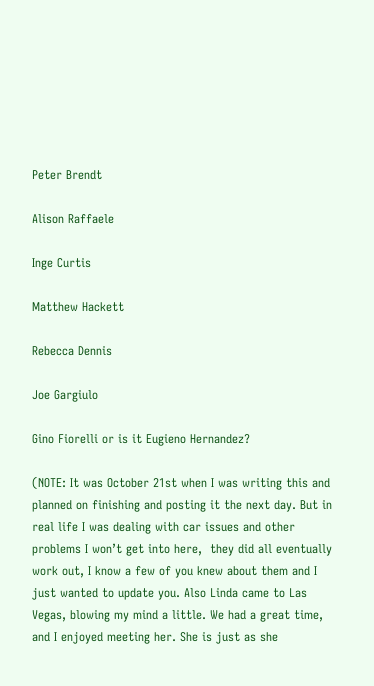Peter Brendt

Alison Raffaele

Inge Curtis

Matthew Hackett

Rebecca Dennis

Joe Gargiulo

Gino Fiorelli or is it Eugieno Hernandez?

(NOTE: It was October 21st when I was writing this and planned on finishing and posting it the next day. But in real life I was dealing with car issues and other problems I won’t get into here,  they did all eventually work out, I know a few of you knew about them and I just wanted to update you. Also Linda came to Las Vegas, blowing my mind a little. We had a great time, and I enjoyed meeting her. She is just as she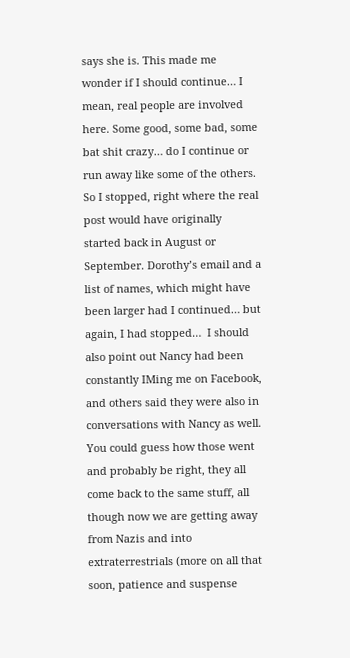says she is. This made me wonder if I should continue… I mean, real people are involved here. Some good, some bad, some bat shit crazy… do I continue or run away like some of the others. So I stopped, right where the real post would have originally started back in August or September. Dorothy’s email and a list of names, which might have been larger had I continued… but again, I had stopped…  I should also point out Nancy had been constantly IMing me on Facebook, and others said they were also in conversations with Nancy as well. You could guess how those went and probably be right, they all come back to the same stuff, all though now we are getting away from Nazis and into extraterrestrials (more on all that soon, patience and suspense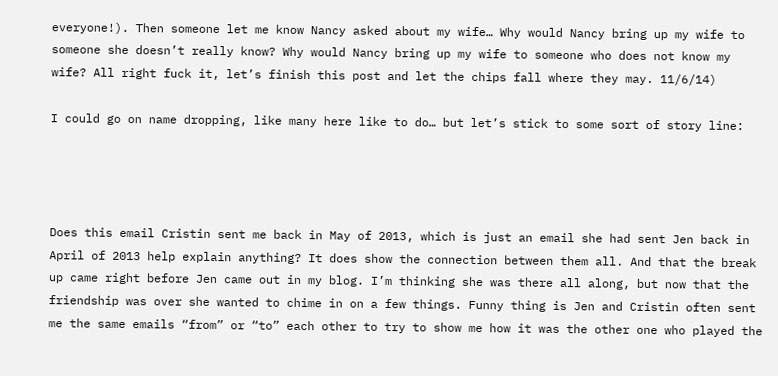everyone!). Then someone let me know Nancy asked about my wife… Why would Nancy bring up my wife to someone she doesn’t really know? Why would Nancy bring up my wife to someone who does not know my wife? All right fuck it, let’s finish this post and let the chips fall where they may. 11/6/14)

I could go on name dropping, like many here like to do… but let’s stick to some sort of story line:




Does this email Cristin sent me back in May of 2013, which is just an email she had sent Jen back in April of 2013 help explain anything? It does show the connection between them all. And that the break up came right before Jen came out in my blog. I’m thinking she was there all along, but now that the friendship was over she wanted to chime in on a few things. Funny thing is Jen and Cristin often sent me the same emails “from” or “to” each other to try to show me how it was the other one who played the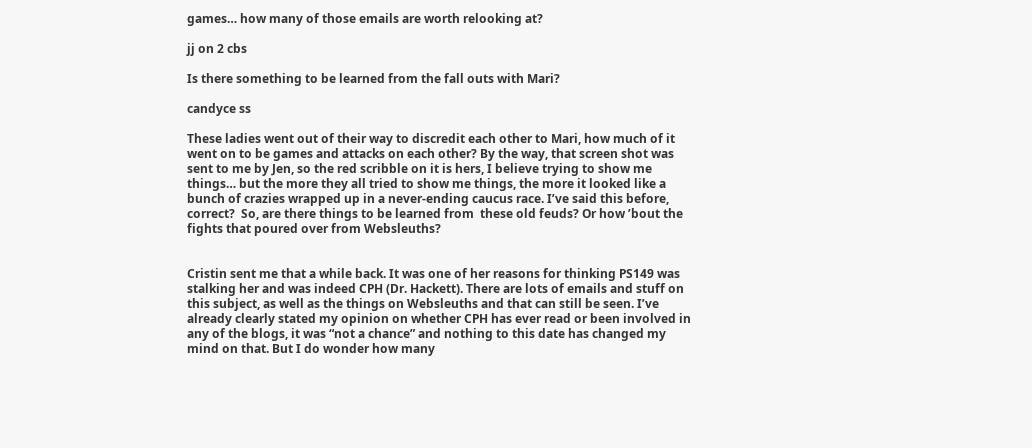games… how many of those emails are worth relooking at?

jj on 2 cbs

Is there something to be learned from the fall outs with Mari?

candyce ss

These ladies went out of their way to discredit each other to Mari, how much of it went on to be games and attacks on each other? By the way, that screen shot was sent to me by Jen, so the red scribble on it is hers, I believe trying to show me things… but the more they all tried to show me things, the more it looked like a bunch of crazies wrapped up in a never-ending caucus race. I’ve said this before, correct?  So, are there things to be learned from  these old feuds? Or how ’bout the fights that poured over from Websleuths?


Cristin sent me that a while back. It was one of her reasons for thinking PS149 was stalking her and was indeed CPH (Dr. Hackett). There are lots of emails and stuff on this subject, as well as the things on Websleuths and that can still be seen. I’ve already clearly stated my opinion on whether CPH has ever read or been involved in any of the blogs, it was “not a chance” and nothing to this date has changed my mind on that. But I do wonder how many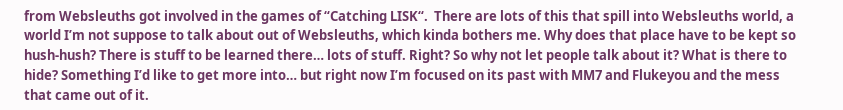from Websleuths got involved in the games of “Catching LISK“.  There are lots of this that spill into Websleuths world, a world I’m not suppose to talk about out of Websleuths, which kinda bothers me. Why does that place have to be kept so hush-hush? There is stuff to be learned there… lots of stuff. Right? So why not let people talk about it? What is there to hide? Something I’d like to get more into… but right now I’m focused on its past with MM7 and Flukeyou and the mess that came out of it.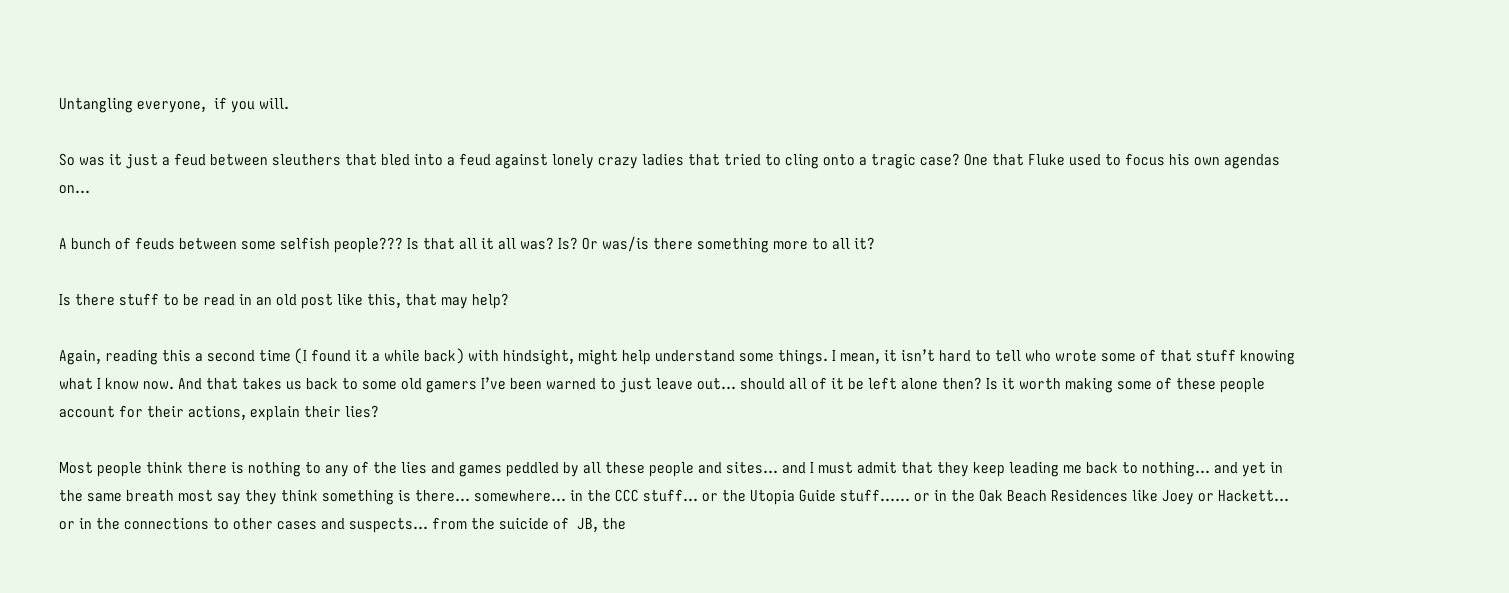Untangling everyone,  if you will.

So was it just a feud between sleuthers that bled into a feud against lonely crazy ladies that tried to cling onto a tragic case? One that Fluke used to focus his own agendas on…

A bunch of feuds between some selfish people??? Is that all it all was? Is? Or was/is there something more to all it?

Is there stuff to be read in an old post like this, that may help?

Again, reading this a second time (I found it a while back) with hindsight, might help understand some things. I mean, it isn’t hard to tell who wrote some of that stuff knowing what I know now. And that takes us back to some old gamers I’ve been warned to just leave out… should all of it be left alone then? Is it worth making some of these people account for their actions, explain their lies?

Most people think there is nothing to any of the lies and games peddled by all these people and sites… and I must admit that they keep leading me back to nothing… and yet in the same breath most say they think something is there… somewhere… in the CCC stuff… or the Utopia Guide stuff…… or in the Oak Beach Residences like Joey or Hackett… or in the connections to other cases and suspects… from the suicide of  JB, the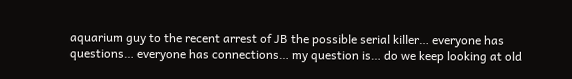aquarium guy to the recent arrest of JB the possible serial killer… everyone has questions… everyone has connections… my question is… do we keep looking at old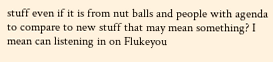stuff even if it is from nut balls and people with agenda to compare to new stuff that may mean something? I mean can listening in on Flukeyou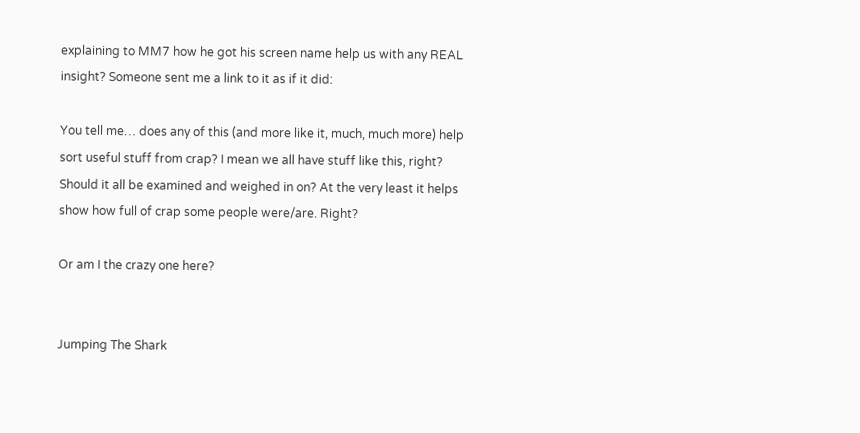explaining to MM7 how he got his screen name help us with any REAL insight? Someone sent me a link to it as if it did:

You tell me… does any of this (and more like it, much, much more) help sort useful stuff from crap? I mean we all have stuff like this, right? Should it all be examined and weighed in on? At the very least it helps show how full of crap some people were/are. Right?

Or am I the crazy one here?


Jumping The Shark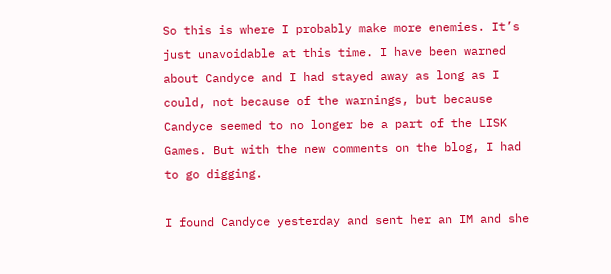So this is where I probably make more enemies. It’s just unavoidable at this time. I have been warned about Candyce and I had stayed away as long as I could, not because of the warnings, but because Candyce seemed to no longer be a part of the LISK Games. But with the new comments on the blog, I had to go digging.

I found Candyce yesterday and sent her an IM and she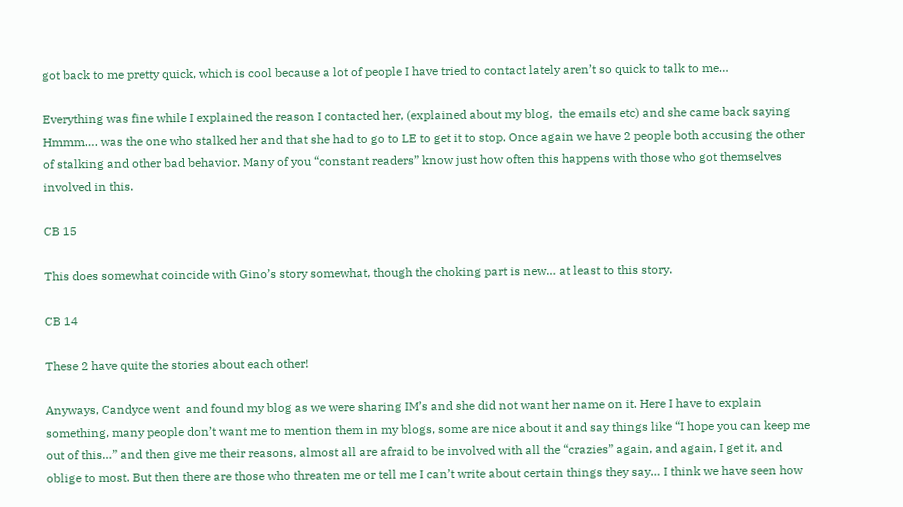got back to me pretty quick, which is cool because a lot of people I have tried to contact lately aren’t so quick to talk to me…

Everything was fine while I explained the reason I contacted her, (explained about my blog,  the emails etc) and she came back saying Hmmm…. was the one who stalked her and that she had to go to LE to get it to stop. Once again we have 2 people both accusing the other of stalking and other bad behavior. Many of you “constant readers” know just how often this happens with those who got themselves involved in this.

CB 15

This does somewhat coincide with Gino’s story somewhat, though the choking part is new… at least to this story.

CB 14

These 2 have quite the stories about each other!

Anyways, Candyce went  and found my blog as we were sharing IM’s and she did not want her name on it. Here I have to explain something, many people don’t want me to mention them in my blogs, some are nice about it and say things like “I hope you can keep me out of this…” and then give me their reasons, almost all are afraid to be involved with all the “crazies” again, and again, I get it, and oblige to most. But then there are those who threaten me or tell me I can’t write about certain things they say… I think we have seen how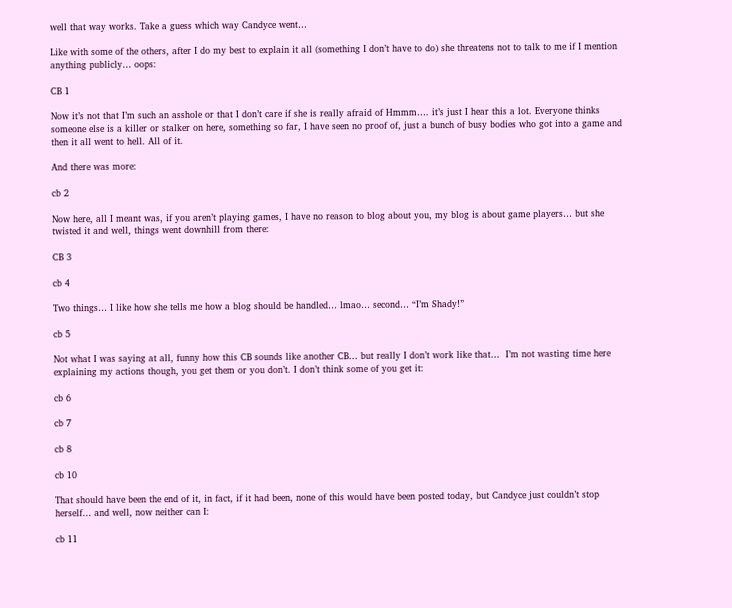well that way works. Take a guess which way Candyce went…

Like with some of the others, after I do my best to explain it all (something I don’t have to do) she threatens not to talk to me if I mention anything publicly… oops:

CB 1

Now it’s not that I’m such an asshole or that I don’t care if she is really afraid of Hmmm…. it’s just I hear this a lot. Everyone thinks someone else is a killer or stalker on here, something so far, I have seen no proof of, just a bunch of busy bodies who got into a game and then it all went to hell. All of it.

And there was more:

cb 2

Now here, all I meant was, if you aren’t playing games, I have no reason to blog about you, my blog is about game players… but she twisted it and well, things went downhill from there:

CB 3

cb 4

Two things… I like how she tells me how a blog should be handled… lmao… second… “I’m Shady!”

cb 5

Not what I was saying at all, funny how this CB sounds like another CB… but really I don’t work like that…  I’m not wasting time here explaining my actions though, you get them or you don’t. I don’t think some of you get it:

cb 6

cb 7

cb 8

cb 10

That should have been the end of it, in fact, if it had been, none of this would have been posted today, but Candyce just couldn’t stop herself… and well, now neither can I:

cb 11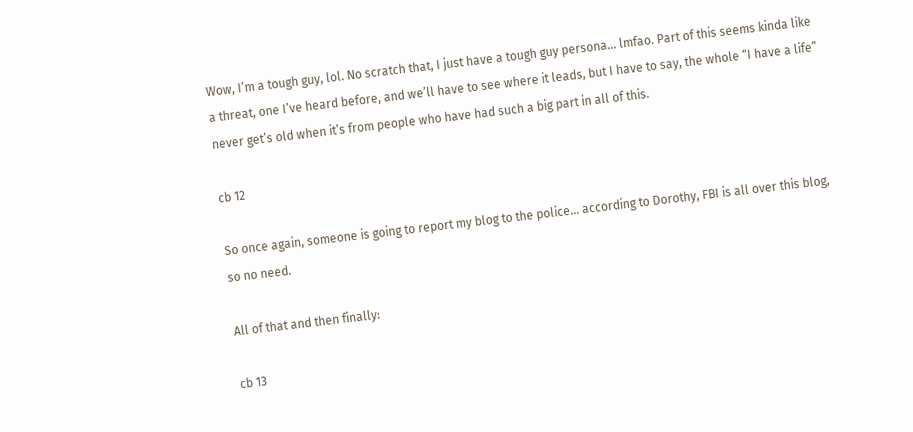Wow, I’m a tough guy, lol. No scratch that, I just have a tough guy persona… lmfao. Part of this seems kinda like a threat, one I’ve heard before, and we’ll have to see where it leads, but I have to say, the whole “I have a life” never get’s old when it’s from people who have had such a big part in all of this.

cb 12

So once again, someone is going to report my blog to the police… according to Dorothy, FBI is all over this blog, so no need.

All of that and then finally:

cb 13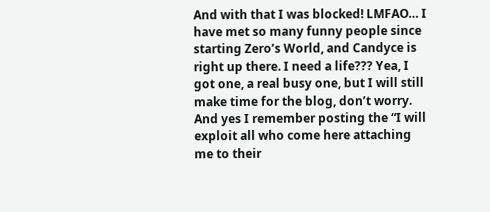And with that I was blocked! LMFAO… I have met so many funny people since starting Zero’s World, and Candyce is right up there. I need a life??? Yea, I  got one, a real busy one, but I will still make time for the blog, don’t worry. And yes I remember posting the “I will exploit all who come here attaching me to their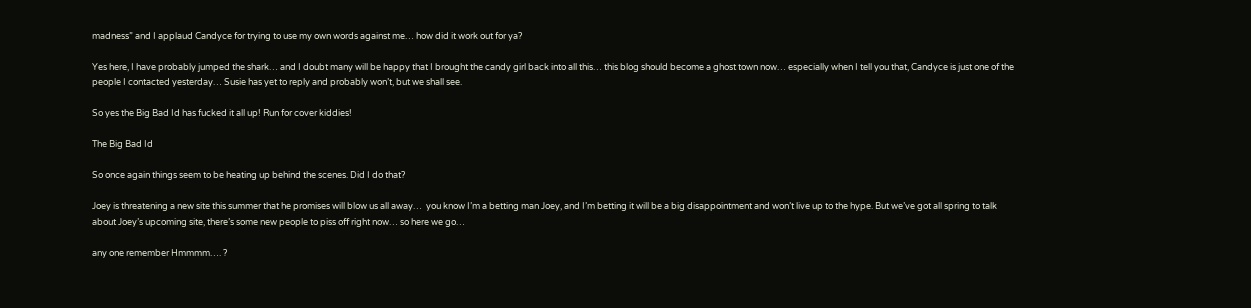madness” and I applaud Candyce for trying to use my own words against me… how did it work out for ya?

Yes here, I have probably jumped the shark… and I doubt many will be happy that I brought the candy girl back into all this… this blog should become a ghost town now… especially when I tell you that, Candyce is just one of the people I contacted yesterday… Susie has yet to reply and probably won’t, but we shall see.

So yes the Big Bad Id has fucked it all up! Run for cover kiddies!

The Big Bad Id

So once again things seem to be heating up behind the scenes. Did I do that?

Joey is threatening a new site this summer that he promises will blow us all away…  you know I’m a betting man Joey, and I’m betting it will be a big disappointment and won’t live up to the hype. But we’ve got all spring to talk about Joey’s upcoming site, there’s some new people to piss off right now… so here we go…

any one remember Hmmmm…. ?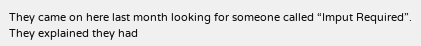They came on here last month looking for someone called “Imput Required”. They explained they had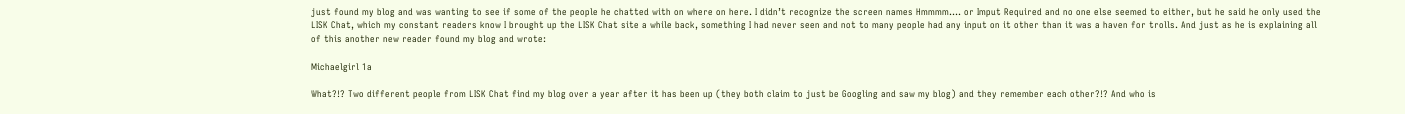just found my blog and was wanting to see if some of the people he chatted with on where on here. I didn’t recognize the screen names Hmmmm…. or Imput Required and no one else seemed to either, but he said he only used the LISK Chat, which my constant readers know I brought up the LISK Chat site a while back, something I had never seen and not to many people had any input on it other than it was a haven for trolls. And just as he is explaining all of this another new reader found my blog and wrote:

Michaelgirl 1a

What?!? Two different people from LISK Chat find my blog over a year after it has been up (they both claim to just be Googling and saw my blog) and they remember each other?!? And who is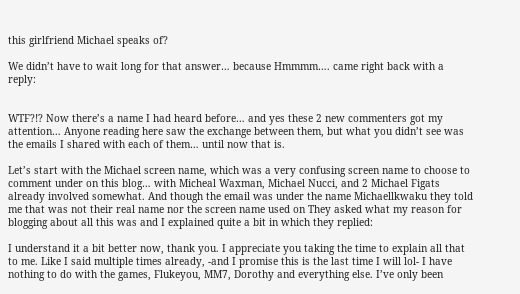this girlfriend Michael speaks of?

We didn’t have to wait long for that answer… because Hmmmm…. came right back with a reply:


WTF?!? Now there’s a name I had heard before… and yes these 2 new commenters got my attention… Anyone reading here saw the exchange between them, but what you didn’t see was the emails I shared with each of them… until now that is.

Let’s start with the Michael screen name, which was a very confusing screen name to choose to comment under on this blog… with Micheal Waxman, Michael Nucci, and 2 Michael Figats already involved somewhat. And though the email was under the name Michaellkwaku they told me that was not their real name nor the screen name used on They asked what my reason for blogging about all this was and I explained quite a bit in which they replied:

I understand it a bit better now, thank you. I appreciate you taking the time to explain all that to me. Like I said multiple times already, -and I promise this is the last time I will lol- I have nothing to do with the games, Flukeyou, MM7, Dorothy and everything else. I’ve only been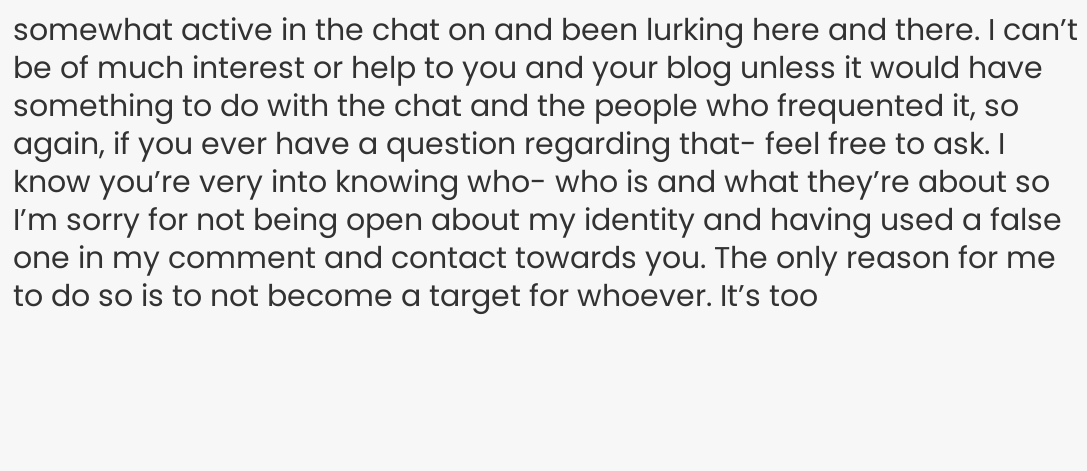somewhat active in the chat on and been lurking here and there. I can’t be of much interest or help to you and your blog unless it would have something to do with the chat and the people who frequented it, so again, if you ever have a question regarding that- feel free to ask. I know you’re very into knowing who- who is and what they’re about so I’m sorry for not being open about my identity and having used a false one in my comment and contact towards you. The only reason for me to do so is to not become a target for whoever. It’s too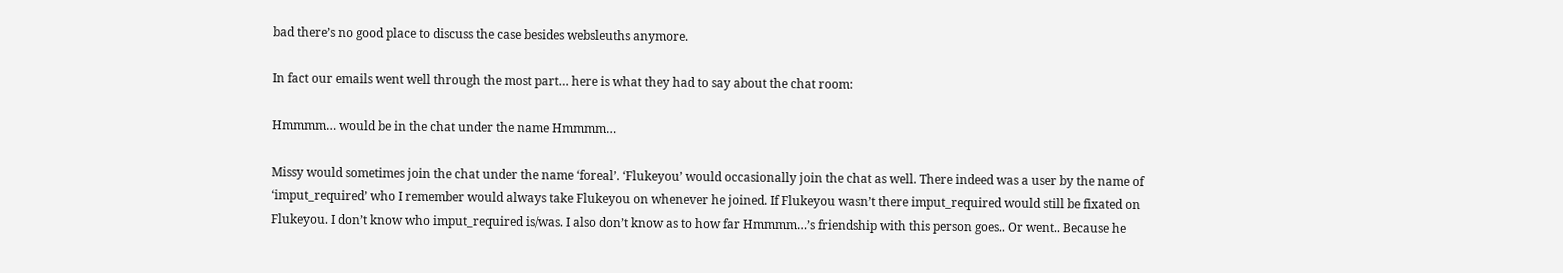bad there’s no good place to discuss the case besides websleuths anymore.

In fact our emails went well through the most part… here is what they had to say about the chat room:

Hmmmm… would be in the chat under the name Hmmmm…

Missy would sometimes join the chat under the name ‘foreal’. ‘Flukeyou’ would occasionally join the chat as well. There indeed was a user by the name of ‘imput_required’ who I remember would always take Flukeyou on whenever he joined. If Flukeyou wasn’t there imput_required would still be fixated on Flukeyou. I don’t know who imput_required is/was. I also don’t know as to how far Hmmmm…’s friendship with this person goes.. Or went.. Because he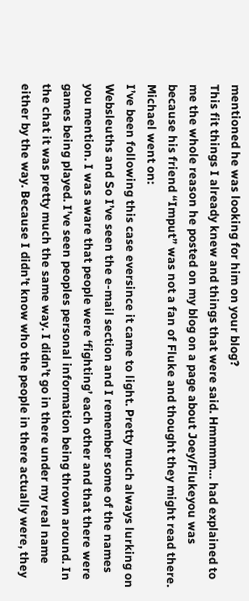mentioned he was looking for him on your blog?
This fit things I already knew and things that were said. Hmmmm… had explained to me the whole reason he posted on my blog on a page about Joey/Flukeyou was because his friend “Imput” was not a fan of Fluke and thought they might read there. Michael went on:
I’ve been following this case eversince it came to light. Pretty much always lurking on Websleuths and So I’ve seen the e-mail section and I remember some of the names you mention. I was aware that people were ‘fighting’ each other and that there were games being played. I’ve seen peoples personal information being thrown around. In the chat it was pretty much the same way. I didn’t go in there under my real name either by the way. Because I didn’t know who the people in there actually were, they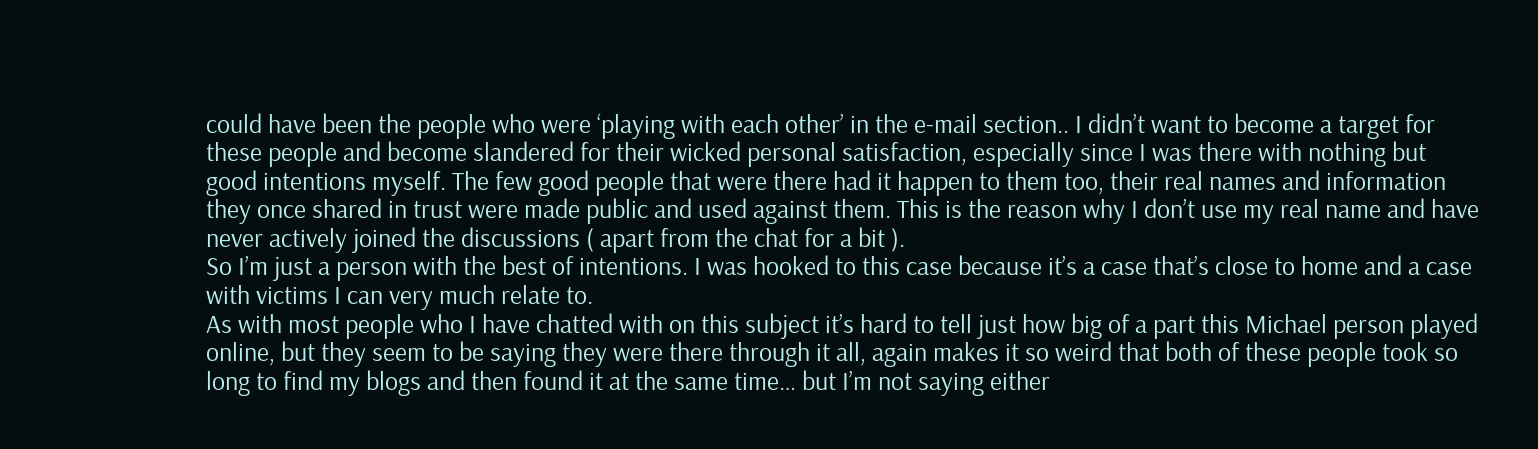could have been the people who were ‘playing with each other’ in the e-mail section.. I didn’t want to become a target for these people and become slandered for their wicked personal satisfaction, especially since I was there with nothing but good intentions myself. The few good people that were there had it happen to them too, their real names and information they once shared in trust were made public and used against them. This is the reason why I don’t use my real name and have never actively joined the discussions ( apart from the chat for a bit ).
So I’m just a person with the best of intentions. I was hooked to this case because it’s a case that’s close to home and a case with victims I can very much relate to.
As with most people who I have chatted with on this subject it’s hard to tell just how big of a part this Michael person played online, but they seem to be saying they were there through it all, again makes it so weird that both of these people took so long to find my blogs and then found it at the same time… but I’m not saying either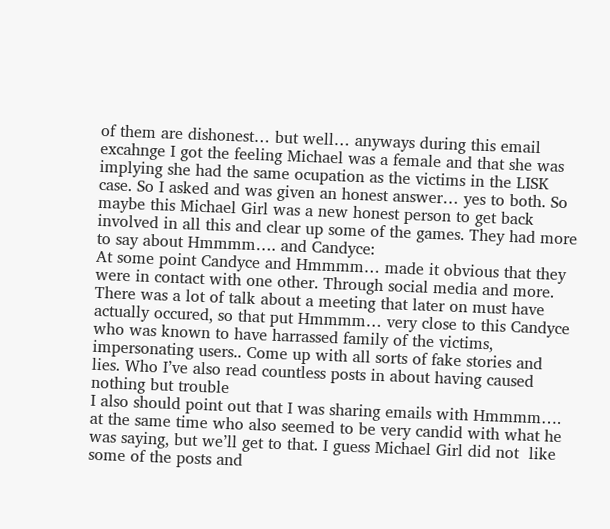of them are dishonest… but well… anyways during this email excahnge I got the feeling Michael was a female and that she was implying she had the same ocupation as the victims in the LISK case. So I asked and was given an honest answer… yes to both. So maybe this Michael Girl was a new honest person to get back involved in all this and clear up some of the games. They had more to say about Hmmmm…. and Candyce:
At some point Candyce and Hmmmm… made it obvious that they were in contact with one other. Through social media and more. There was a lot of talk about a meeting that later on must have actually occured, so that put Hmmmm… very close to this Candyce who was known to have harrassed family of the victims, impersonating users.. Come up with all sorts of fake stories and lies. Who I’ve also read countless posts in about having caused nothing but trouble
I also should point out that I was sharing emails with Hmmmm…. at the same time who also seemed to be very candid with what he was saying, but we’ll get to that. I guess Michael Girl did not  like some of the posts and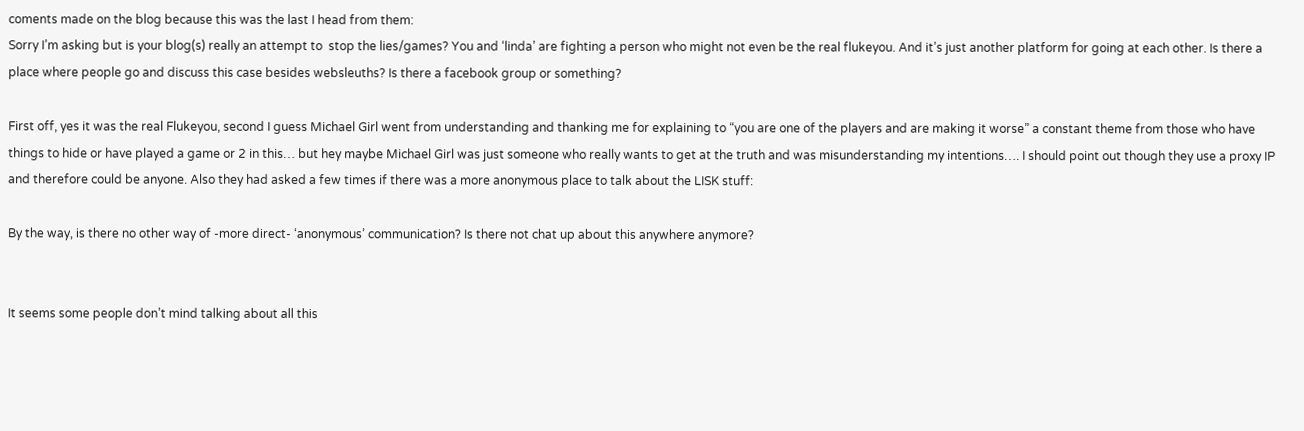coments made on the blog because this was the last I head from them:
Sorry I’m asking but is your blog(s) really an attempt to  stop the lies/games? You and ‘linda’ are fighting a person who might not even be the real flukeyou. And it’s just another platform for going at each other. Is there a place where people go and discuss this case besides websleuths? Is there a facebook group or something?

First off, yes it was the real Flukeyou, second I guess Michael Girl went from understanding and thanking me for explaining to “you are one of the players and are making it worse” a constant theme from those who have things to hide or have played a game or 2 in this… but hey maybe Michael Girl was just someone who really wants to get at the truth and was misunderstanding my intentions…. I should point out though they use a proxy IP and therefore could be anyone. Also they had asked a few times if there was a more anonymous place to talk about the LISK stuff:

By the way, is there no other way of -more direct- ‘anonymous’ communication? Is there not chat up about this anywhere anymore?


It seems some people don’t mind talking about all this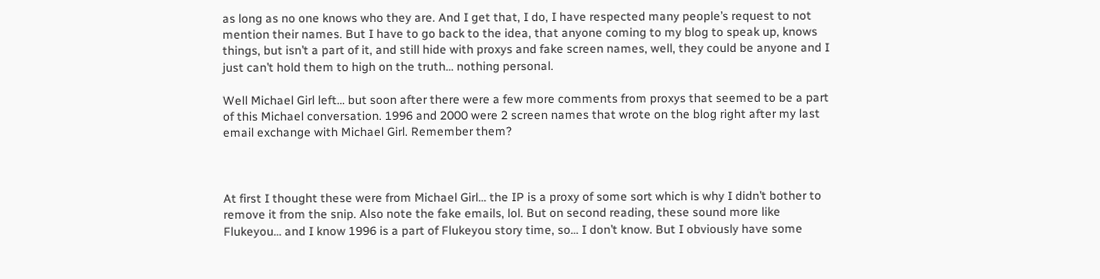as long as no one knows who they are. And I get that, I do, I have respected many people’s request to not mention their names. But I have to go back to the idea, that anyone coming to my blog to speak up, knows things, but isn’t a part of it, and still hide with proxys and fake screen names, well, they could be anyone and I just can’t hold them to high on the truth… nothing personal.

Well Michael Girl left… but soon after there were a few more comments from proxys that seemed to be a part of this Michael conversation. 1996 and 2000 were 2 screen names that wrote on the blog right after my last email exchange with Michael Girl. Remember them?



At first I thought these were from Michael Girl… the IP is a proxy of some sort which is why I didn’t bother to remove it from the snip. Also note the fake emails, lol. But on second reading, these sound more like Flukeyou… and I know 1996 is a part of Flukeyou story time, so… I don’t know. But I obviously have some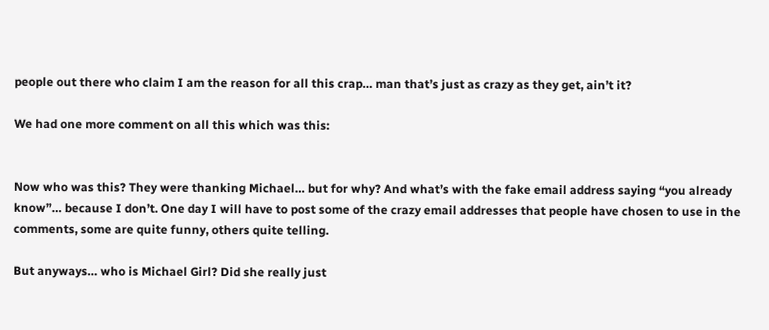people out there who claim I am the reason for all this crap… man that’s just as crazy as they get, ain’t it?

We had one more comment on all this which was this:


Now who was this? They were thanking Michael… but for why? And what’s with the fake email address saying “you already know”… because I don’t. One day I will have to post some of the crazy email addresses that people have chosen to use in the comments, some are quite funny, others quite telling.

But anyways… who is Michael Girl? Did she really just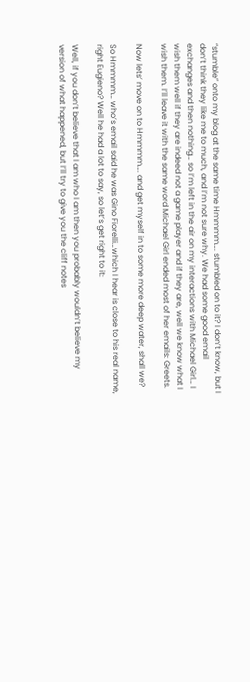“stumble” onto my blog at the same time Hmmmm…. stumbled on to it? I don’t know, but I don’t think they like me to much, and I’m not sure why. We had some good email exchanges and then nothing… so I’m left in the air on my interactions with Michael Girl… I wish them well if they are indeed not a game player and if they are, well we know what I wish them. I’ll leave it with the same word Michael Girl ended most of her emails: Greets.

Now lets’ move on to Hmmmm…. and get myself in to some more deep water, shall we?

So Hmmmm… who’s email said he was Gino Fiorelli…which I hear is close to his real name, right Eugieno? Well he had a lot to say, so let’s get right to it:

Well, if you don’t believe that I am who I am then you probably wouldn’t believe my version of what happened, but I’ll try to give you the cliff notes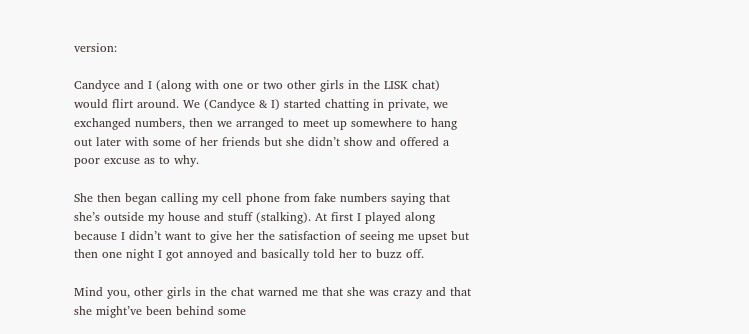version:

Candyce and I (along with one or two other girls in the LISK chat) would flirt around. We (Candyce & I) started chatting in private, we exchanged numbers, then we arranged to meet up somewhere to hang out later with some of her friends but she didn’t show and offered a poor excuse as to why.

She then began calling my cell phone from fake numbers saying that she’s outside my house and stuff (stalking). At first I played along because I didn’t want to give her the satisfaction of seeing me upset but then one night I got annoyed and basically told her to buzz off.

Mind you, other girls in the chat warned me that she was crazy and that she might’ve been behind some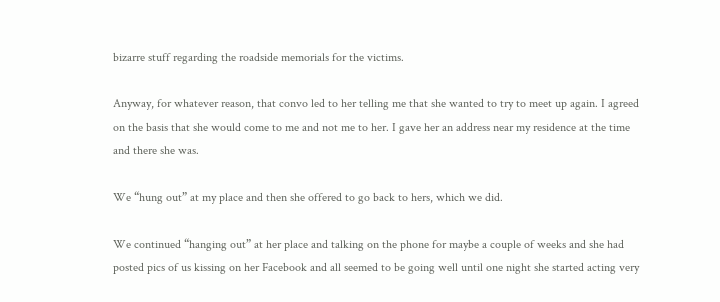bizarre stuff regarding the roadside memorials for the victims.

Anyway, for whatever reason, that convo led to her telling me that she wanted to try to meet up again. I agreed on the basis that she would come to me and not me to her. I gave her an address near my residence at the time and there she was.

We “hung out” at my place and then she offered to go back to hers, which we did.

We continued “hanging out” at her place and talking on the phone for maybe a couple of weeks and she had posted pics of us kissing on her Facebook and all seemed to be going well until one night she started acting very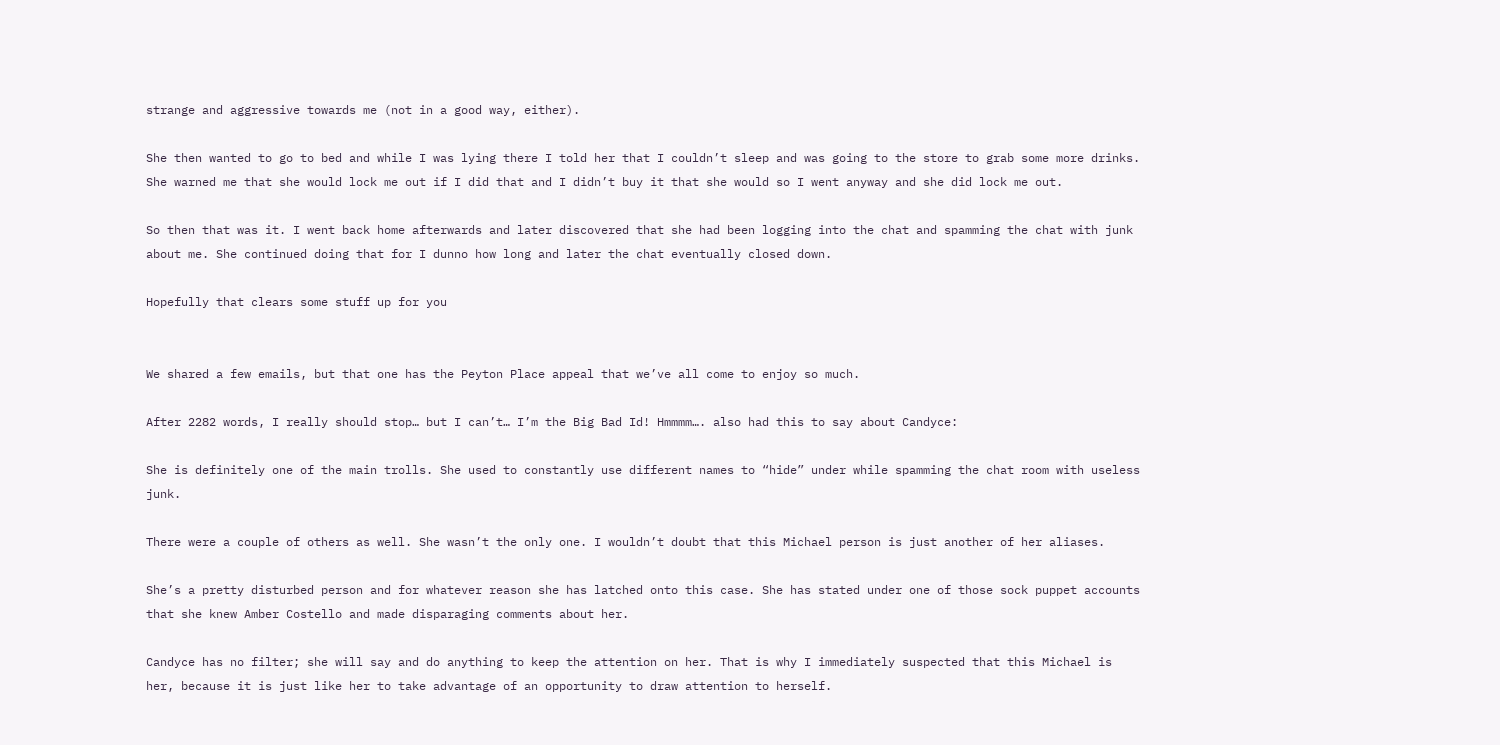strange and aggressive towards me (not in a good way, either).

She then wanted to go to bed and while I was lying there I told her that I couldn’t sleep and was going to the store to grab some more drinks. She warned me that she would lock me out if I did that and I didn’t buy it that she would so I went anyway and she did lock me out.

So then that was it. I went back home afterwards and later discovered that she had been logging into the chat and spamming the chat with junk about me. She continued doing that for I dunno how long and later the chat eventually closed down.

Hopefully that clears some stuff up for you


We shared a few emails, but that one has the Peyton Place appeal that we’ve all come to enjoy so much.

After 2282 words, I really should stop… but I can’t… I’m the Big Bad Id! Hmmmm…. also had this to say about Candyce:

She is definitely one of the main trolls. She used to constantly use different names to “hide” under while spamming the chat room with useless junk.

There were a couple of others as well. She wasn’t the only one. I wouldn’t doubt that this Michael person is just another of her aliases.

She’s a pretty disturbed person and for whatever reason she has latched onto this case. She has stated under one of those sock puppet accounts that she knew Amber Costello and made disparaging comments about her.

Candyce has no filter; she will say and do anything to keep the attention on her. That is why I immediately suspected that this Michael is her, because it is just like her to take advantage of an opportunity to draw attention to herself.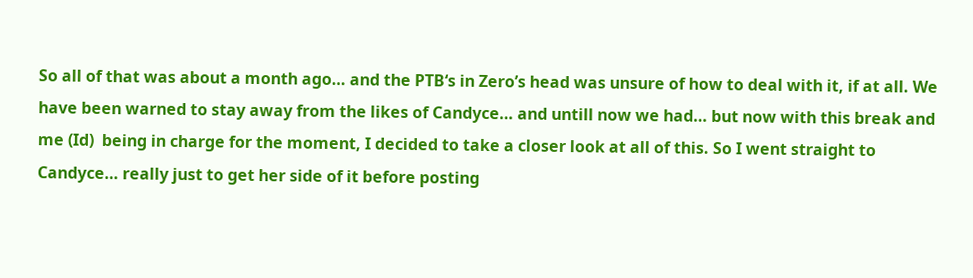So all of that was about a month ago… and the PTB‘s in Zero’s head was unsure of how to deal with it, if at all. We have been warned to stay away from the likes of Candyce… and untill now we had… but now with this break and me (Id)  being in charge for the moment, I decided to take a closer look at all of this. So I went straight to Candyce… really just to get her side of it before posting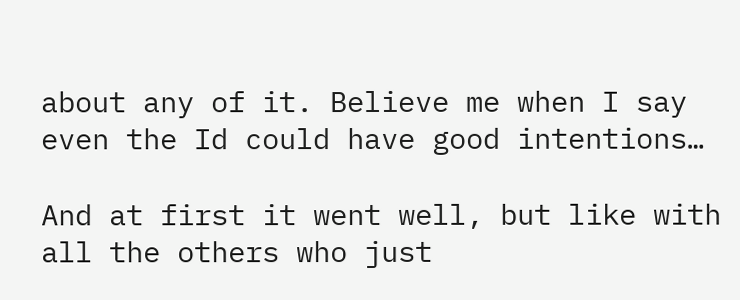about any of it. Believe me when I say even the Id could have good intentions…

And at first it went well, but like with all the others who just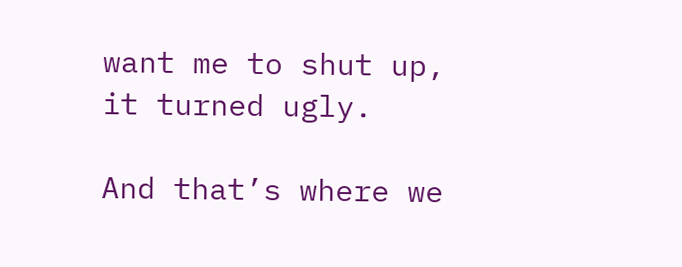want me to shut up, it turned ugly.

And that’s where we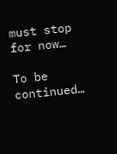must stop for now…

To be continued…